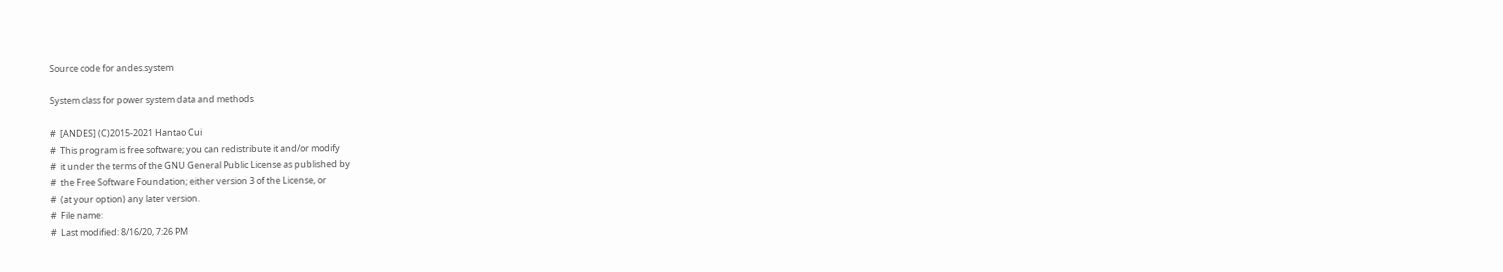Source code for andes.system

System class for power system data and methods

#  [ANDES] (C)2015-2021 Hantao Cui
#  This program is free software; you can redistribute it and/or modify
#  it under the terms of the GNU General Public License as published by
#  the Free Software Foundation; either version 3 of the License, or
#  (at your option) any later version.
#  File name:
#  Last modified: 8/16/20, 7:26 PM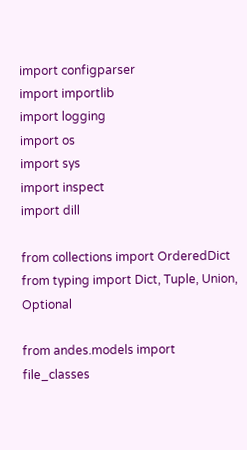import configparser
import importlib
import logging
import os
import sys
import inspect
import dill

from collections import OrderedDict
from typing import Dict, Tuple, Union, Optional

from andes.models import file_classes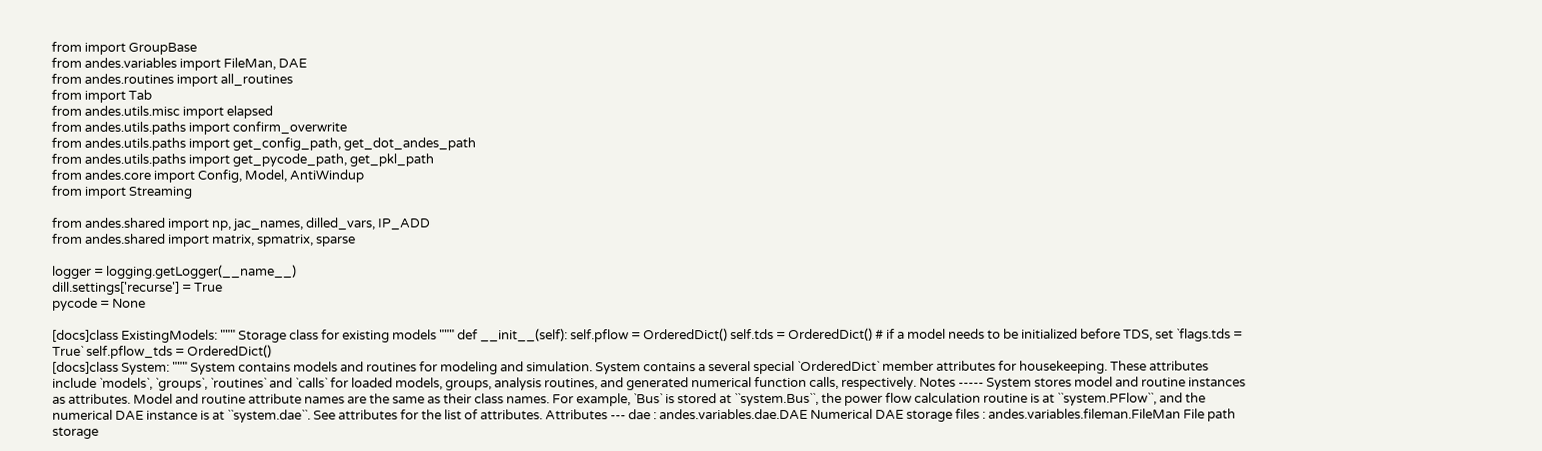from import GroupBase
from andes.variables import FileMan, DAE
from andes.routines import all_routines
from import Tab
from andes.utils.misc import elapsed
from andes.utils.paths import confirm_overwrite
from andes.utils.paths import get_config_path, get_dot_andes_path
from andes.utils.paths import get_pycode_path, get_pkl_path
from andes.core import Config, Model, AntiWindup
from import Streaming

from andes.shared import np, jac_names, dilled_vars, IP_ADD
from andes.shared import matrix, spmatrix, sparse

logger = logging.getLogger(__name__)
dill.settings['recurse'] = True
pycode = None

[docs]class ExistingModels: """ Storage class for existing models """ def __init__(self): self.pflow = OrderedDict() self.tds = OrderedDict() # if a model needs to be initialized before TDS, set `flags.tds = True` self.pflow_tds = OrderedDict()
[docs]class System: """ System contains models and routines for modeling and simulation. System contains a several special `OrderedDict` member attributes for housekeeping. These attributes include `models`, `groups`, `routines` and `calls` for loaded models, groups, analysis routines, and generated numerical function calls, respectively. Notes ----- System stores model and routine instances as attributes. Model and routine attribute names are the same as their class names. For example, `Bus` is stored at ``system.Bus``, the power flow calculation routine is at ``system.PFlow``, and the numerical DAE instance is at ``system.dae``. See attributes for the list of attributes. Attributes --- dae : andes.variables.dae.DAE Numerical DAE storage files : andes.variables.fileman.FileMan File path storage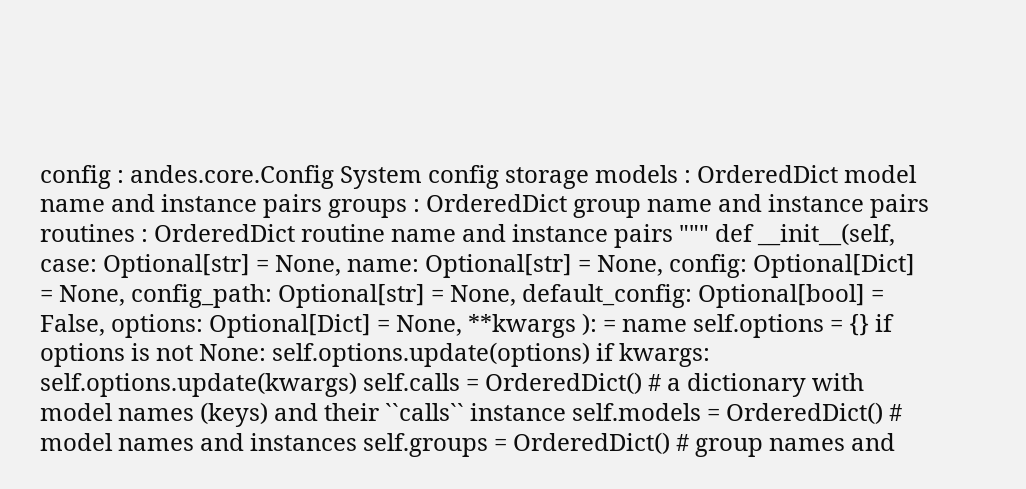config : andes.core.Config System config storage models : OrderedDict model name and instance pairs groups : OrderedDict group name and instance pairs routines : OrderedDict routine name and instance pairs """ def __init__(self, case: Optional[str] = None, name: Optional[str] = None, config: Optional[Dict] = None, config_path: Optional[str] = None, default_config: Optional[bool] = False, options: Optional[Dict] = None, **kwargs ): = name self.options = {} if options is not None: self.options.update(options) if kwargs: self.options.update(kwargs) self.calls = OrderedDict() # a dictionary with model names (keys) and their ``calls`` instance self.models = OrderedDict() # model names and instances self.groups = OrderedDict() # group names and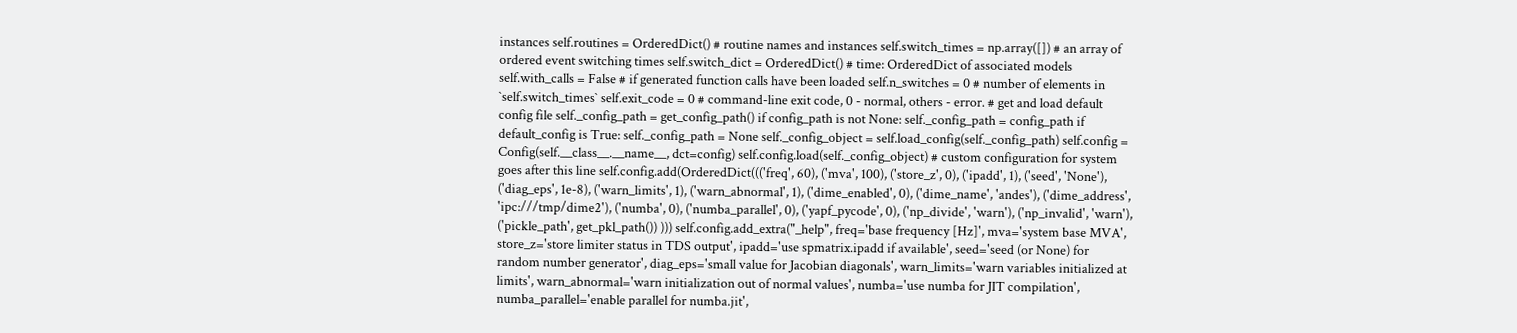instances self.routines = OrderedDict() # routine names and instances self.switch_times = np.array([]) # an array of ordered event switching times self.switch_dict = OrderedDict() # time: OrderedDict of associated models self.with_calls = False # if generated function calls have been loaded self.n_switches = 0 # number of elements in `self.switch_times` self.exit_code = 0 # command-line exit code, 0 - normal, others - error. # get and load default config file self._config_path = get_config_path() if config_path is not None: self._config_path = config_path if default_config is True: self._config_path = None self._config_object = self.load_config(self._config_path) self.config = Config(self.__class__.__name__, dct=config) self.config.load(self._config_object) # custom configuration for system goes after this line self.config.add(OrderedDict((('freq', 60), ('mva', 100), ('store_z', 0), ('ipadd', 1), ('seed', 'None'), ('diag_eps', 1e-8), ('warn_limits', 1), ('warn_abnormal', 1), ('dime_enabled', 0), ('dime_name', 'andes'), ('dime_address', 'ipc:///tmp/dime2'), ('numba', 0), ('numba_parallel', 0), ('yapf_pycode', 0), ('np_divide', 'warn'), ('np_invalid', 'warn'), ('pickle_path', get_pkl_path()) ))) self.config.add_extra("_help", freq='base frequency [Hz]', mva='system base MVA', store_z='store limiter status in TDS output', ipadd='use spmatrix.ipadd if available', seed='seed (or None) for random number generator', diag_eps='small value for Jacobian diagonals', warn_limits='warn variables initialized at limits', warn_abnormal='warn initialization out of normal values', numba='use numba for JIT compilation', numba_parallel='enable parallel for numba.jit',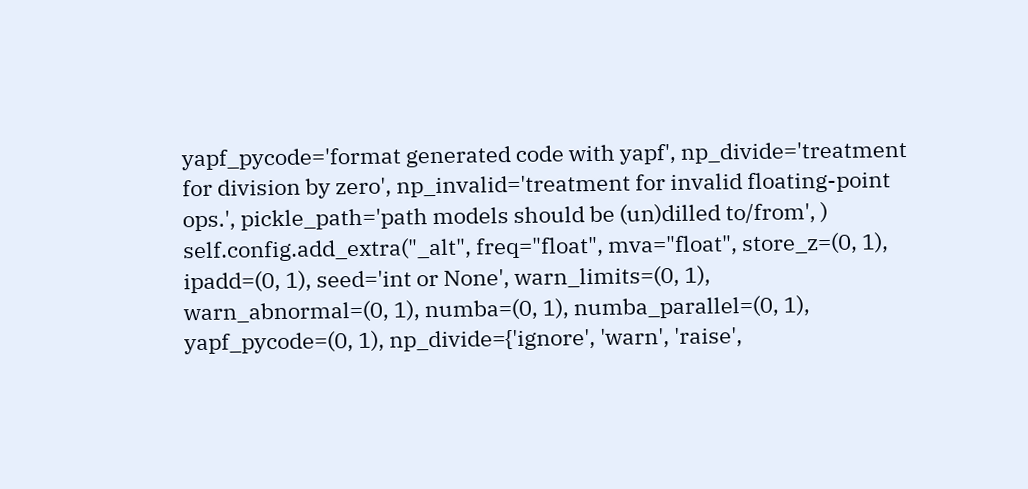yapf_pycode='format generated code with yapf', np_divide='treatment for division by zero', np_invalid='treatment for invalid floating-point ops.', pickle_path='path models should be (un)dilled to/from', ) self.config.add_extra("_alt", freq="float", mva="float", store_z=(0, 1), ipadd=(0, 1), seed='int or None', warn_limits=(0, 1), warn_abnormal=(0, 1), numba=(0, 1), numba_parallel=(0, 1), yapf_pycode=(0, 1), np_divide={'ignore', 'warn', 'raise',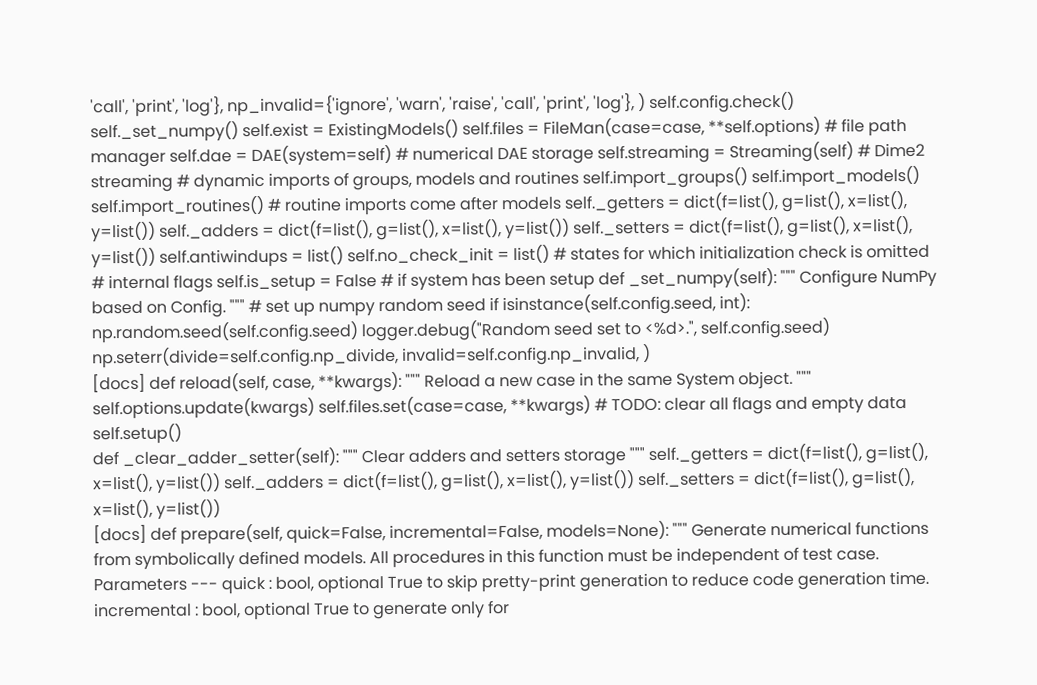'call', 'print', 'log'}, np_invalid={'ignore', 'warn', 'raise', 'call', 'print', 'log'}, ) self.config.check() self._set_numpy() self.exist = ExistingModels() self.files = FileMan(case=case, **self.options) # file path manager self.dae = DAE(system=self) # numerical DAE storage self.streaming = Streaming(self) # Dime2 streaming # dynamic imports of groups, models and routines self.import_groups() self.import_models() self.import_routines() # routine imports come after models self._getters = dict(f=list(), g=list(), x=list(), y=list()) self._adders = dict(f=list(), g=list(), x=list(), y=list()) self._setters = dict(f=list(), g=list(), x=list(), y=list()) self.antiwindups = list() self.no_check_init = list() # states for which initialization check is omitted # internal flags self.is_setup = False # if system has been setup def _set_numpy(self): """ Configure NumPy based on Config. """ # set up numpy random seed if isinstance(self.config.seed, int): np.random.seed(self.config.seed) logger.debug("Random seed set to <%d>.", self.config.seed) np.seterr(divide=self.config.np_divide, invalid=self.config.np_invalid, )
[docs] def reload(self, case, **kwargs): """ Reload a new case in the same System object. """ self.options.update(kwargs) self.files.set(case=case, **kwargs) # TODO: clear all flags and empty data self.setup()
def _clear_adder_setter(self): """ Clear adders and setters storage """ self._getters = dict(f=list(), g=list(), x=list(), y=list()) self._adders = dict(f=list(), g=list(), x=list(), y=list()) self._setters = dict(f=list(), g=list(), x=list(), y=list())
[docs] def prepare(self, quick=False, incremental=False, models=None): """ Generate numerical functions from symbolically defined models. All procedures in this function must be independent of test case. Parameters --- quick : bool, optional True to skip pretty-print generation to reduce code generation time. incremental : bool, optional True to generate only for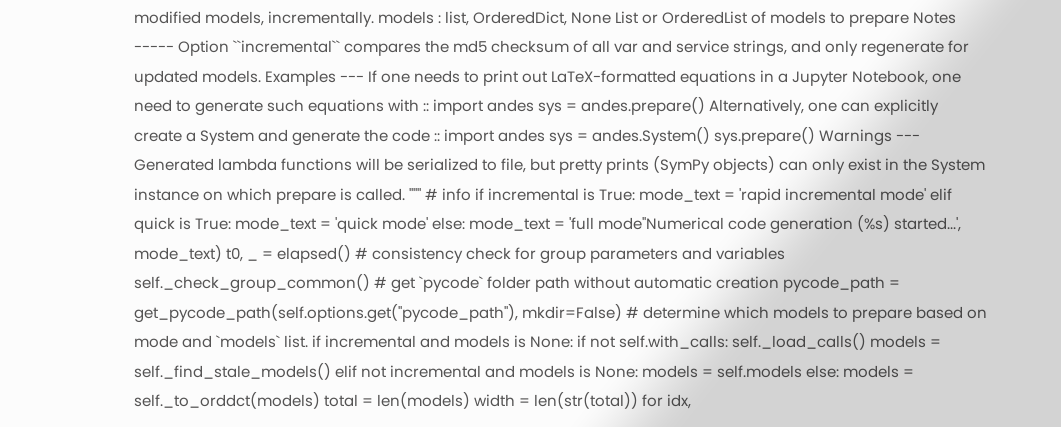modified models, incrementally. models : list, OrderedDict, None List or OrderedList of models to prepare Notes ----- Option ``incremental`` compares the md5 checksum of all var and service strings, and only regenerate for updated models. Examples --- If one needs to print out LaTeX-formatted equations in a Jupyter Notebook, one need to generate such equations with :: import andes sys = andes.prepare() Alternatively, one can explicitly create a System and generate the code :: import andes sys = andes.System() sys.prepare() Warnings --- Generated lambda functions will be serialized to file, but pretty prints (SymPy objects) can only exist in the System instance on which prepare is called. """ # info if incremental is True: mode_text = 'rapid incremental mode' elif quick is True: mode_text = 'quick mode' else: mode_text = 'full mode''Numerical code generation (%s) started...', mode_text) t0, _ = elapsed() # consistency check for group parameters and variables self._check_group_common() # get `pycode` folder path without automatic creation pycode_path = get_pycode_path(self.options.get("pycode_path"), mkdir=False) # determine which models to prepare based on mode and `models` list. if incremental and models is None: if not self.with_calls: self._load_calls() models = self._find_stale_models() elif not incremental and models is None: models = self.models else: models = self._to_orddct(models) total = len(models) width = len(str(total)) for idx,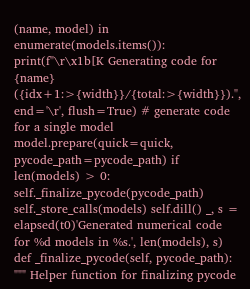(name, model) in enumerate(models.items()): print(f"\r\x1b[K Generating code for {name} ({idx+1:>{width}}/{total:>{width}}).", end='\r', flush=True) # generate code for a single model model.prepare(quick=quick, pycode_path=pycode_path) if len(models) > 0: self._finalize_pycode(pycode_path) self._store_calls(models) self.dill() _, s = elapsed(t0)'Generated numerical code for %d models in %s.', len(models), s)
def _finalize_pycode(self, pycode_path): """ Helper function for finalizing pycode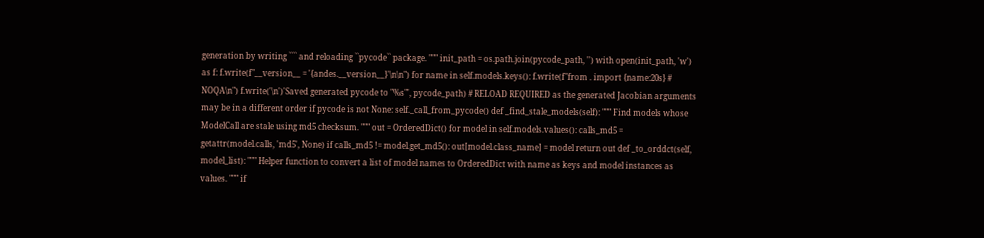generation by writing ```` and reloading ``pycode`` package. """ init_path = os.path.join(pycode_path, '') with open(init_path, 'w') as f: f.write(f"__version__ = '{andes.__version__}'\n\n") for name in self.models.keys(): f.write(f"from . import {name:20s} # NOQA\n") f.write('\n')'Saved generated pycode to "%s"', pycode_path) # RELOAD REQUIRED as the generated Jacobian arguments may be in a different order if pycode is not None: self._call_from_pycode() def _find_stale_models(self): """ Find models whose ModelCall are stale using md5 checksum. """ out = OrderedDict() for model in self.models.values(): calls_md5 = getattr(model.calls, 'md5', None) if calls_md5 != model.get_md5(): out[model.class_name] = model return out def _to_orddct(self, model_list): """ Helper function to convert a list of model names to OrderedDict with name as keys and model instances as values. """ if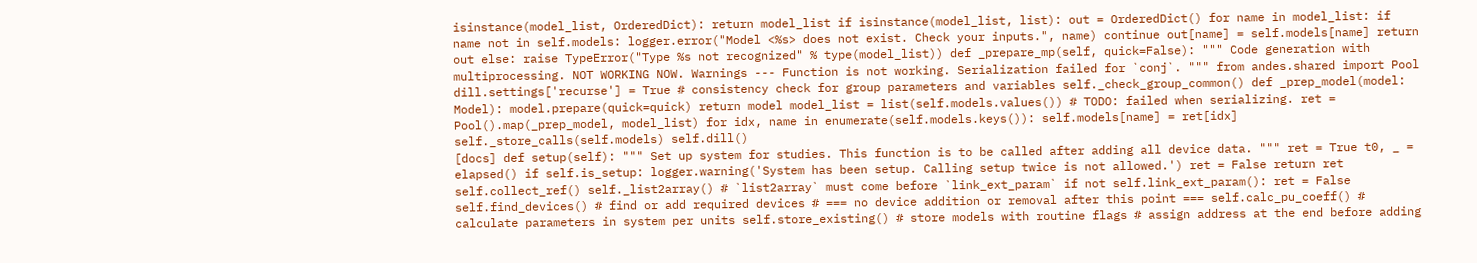isinstance(model_list, OrderedDict): return model_list if isinstance(model_list, list): out = OrderedDict() for name in model_list: if name not in self.models: logger.error("Model <%s> does not exist. Check your inputs.", name) continue out[name] = self.models[name] return out else: raise TypeError("Type %s not recognized" % type(model_list)) def _prepare_mp(self, quick=False): """ Code generation with multiprocessing. NOT WORKING NOW. Warnings --- Function is not working. Serialization failed for `conj`. """ from andes.shared import Pool dill.settings['recurse'] = True # consistency check for group parameters and variables self._check_group_common() def _prep_model(model: Model): model.prepare(quick=quick) return model model_list = list(self.models.values()) # TODO: failed when serializing. ret = Pool().map(_prep_model, model_list) for idx, name in enumerate(self.models.keys()): self.models[name] = ret[idx] self._store_calls(self.models) self.dill()
[docs] def setup(self): """ Set up system for studies. This function is to be called after adding all device data. """ ret = True t0, _ = elapsed() if self.is_setup: logger.warning('System has been setup. Calling setup twice is not allowed.') ret = False return ret self.collect_ref() self._list2array() # `list2array` must come before `link_ext_param` if not self.link_ext_param(): ret = False self.find_devices() # find or add required devices # === no device addition or removal after this point === self.calc_pu_coeff() # calculate parameters in system per units self.store_existing() # store models with routine flags # assign address at the end before adding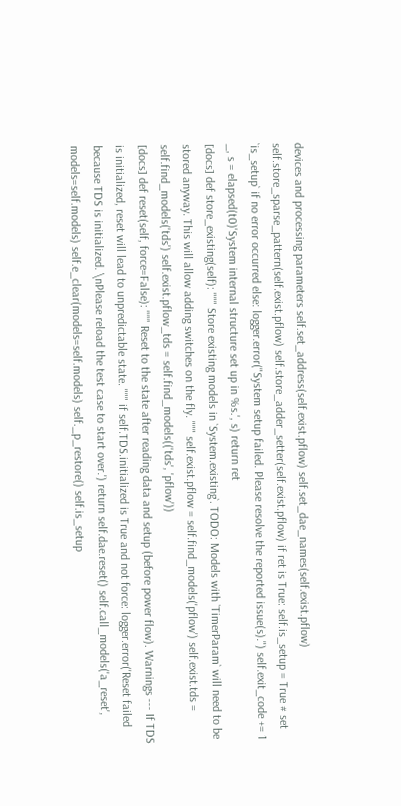devices and processing parameters self.set_address(self.exist.pflow) self.set_dae_names(self.exist.pflow) self.store_sparse_pattern(self.exist.pflow) self.store_adder_setter(self.exist.pflow) if ret is True: self.is_setup = True # set `is_setup` if no error occurred else: logger.error("System setup failed. Please resolve the reported issue(s).") self.exit_code += 1 _, s = elapsed(t0)'System internal structure set up in %s.', s) return ret
[docs] def store_existing(self): """ Store existing models in `System.existing`. TODO: Models with `TimerParam` will need to be stored anyway. This will allow adding switches on the fly. """ self.exist.pflow = self.find_models('pflow') self.exist.tds = self.find_models('tds') self.exist.pflow_tds = self.find_models(('tds', 'pflow'))
[docs] def reset(self, force=False): """ Reset to the state after reading data and setup (before power flow). Warnings --- If TDS is initialized, reset will lead to unpredictable state. """ if self.TDS.initialized is True and not force: logger.error('Reset failed because TDS is initialized. \nPlease reload the test case to start over.') return self.dae.reset() self.call_models('a_reset', models=self.models) self.e_clear(models=self.models) self._p_restore() self.is_setup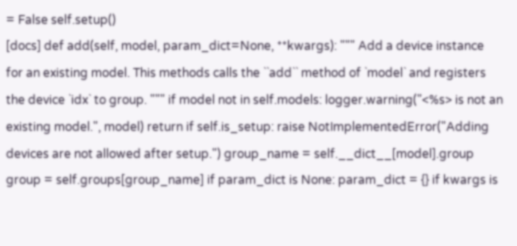= False self.setup()
[docs] def add(self, model, param_dict=None, **kwargs): """ Add a device instance for an existing model. This methods calls the ``add`` method of `model` and registers the device `idx` to group. """ if model not in self.models: logger.warning("<%s> is not an existing model.", model) return if self.is_setup: raise NotImplementedError("Adding devices are not allowed after setup.") group_name = self.__dict__[model].group group = self.groups[group_name] if param_dict is None: param_dict = {} if kwargs is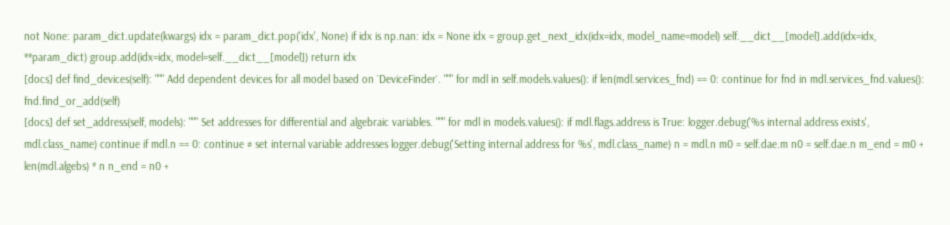not None: param_dict.update(kwargs) idx = param_dict.pop('idx', None) if idx is np.nan: idx = None idx = group.get_next_idx(idx=idx, model_name=model) self.__dict__[model].add(idx=idx, **param_dict) group.add(idx=idx, model=self.__dict__[model]) return idx
[docs] def find_devices(self): """ Add dependent devices for all model based on `DeviceFinder`. """ for mdl in self.models.values(): if len(mdl.services_fnd) == 0: continue for fnd in mdl.services_fnd.values(): fnd.find_or_add(self)
[docs] def set_address(self, models): """ Set addresses for differential and algebraic variables. """ for mdl in models.values(): if mdl.flags.address is True: logger.debug('%s internal address exists', mdl.class_name) continue if mdl.n == 0: continue # set internal variable addresses logger.debug('Setting internal address for %s', mdl.class_name) n = mdl.n m0 = self.dae.m n0 = self.dae.n m_end = m0 + len(mdl.algebs) * n n_end = n0 +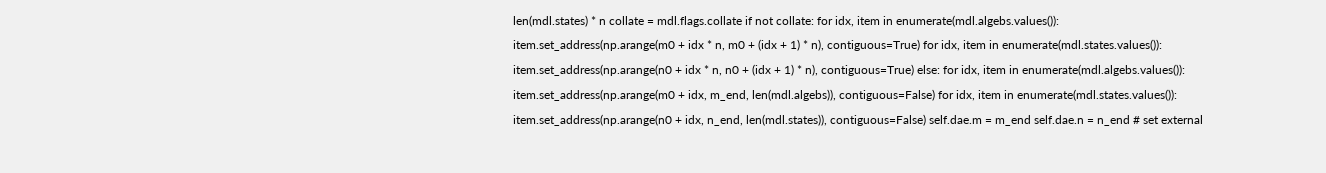len(mdl.states) * n collate = mdl.flags.collate if not collate: for idx, item in enumerate(mdl.algebs.values()): item.set_address(np.arange(m0 + idx * n, m0 + (idx + 1) * n), contiguous=True) for idx, item in enumerate(mdl.states.values()): item.set_address(np.arange(n0 + idx * n, n0 + (idx + 1) * n), contiguous=True) else: for idx, item in enumerate(mdl.algebs.values()): item.set_address(np.arange(m0 + idx, m_end, len(mdl.algebs)), contiguous=False) for idx, item in enumerate(mdl.states.values()): item.set_address(np.arange(n0 + idx, n_end, len(mdl.states)), contiguous=False) self.dae.m = m_end self.dae.n = n_end # set external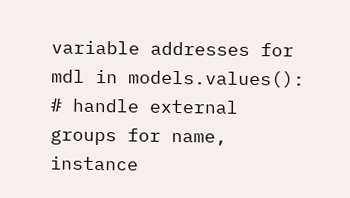variable addresses for mdl in models.values(): # handle external groups for name, instance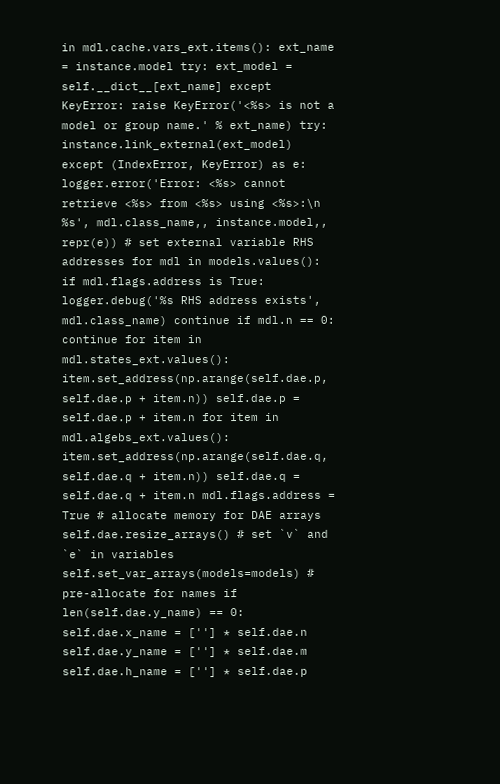in mdl.cache.vars_ext.items(): ext_name = instance.model try: ext_model = self.__dict__[ext_name] except KeyError: raise KeyError('<%s> is not a model or group name.' % ext_name) try: instance.link_external(ext_model) except (IndexError, KeyError) as e: logger.error('Error: <%s> cannot retrieve <%s> from <%s> using <%s>:\n %s', mdl.class_name,, instance.model,, repr(e)) # set external variable RHS addresses for mdl in models.values(): if mdl.flags.address is True: logger.debug('%s RHS address exists', mdl.class_name) continue if mdl.n == 0: continue for item in mdl.states_ext.values(): item.set_address(np.arange(self.dae.p, self.dae.p + item.n)) self.dae.p = self.dae.p + item.n for item in mdl.algebs_ext.values(): item.set_address(np.arange(self.dae.q, self.dae.q + item.n)) self.dae.q = self.dae.q + item.n mdl.flags.address = True # allocate memory for DAE arrays self.dae.resize_arrays() # set `v` and `e` in variables self.set_var_arrays(models=models) # pre-allocate for names if len(self.dae.y_name) == 0: self.dae.x_name = [''] * self.dae.n self.dae.y_name = [''] * self.dae.m self.dae.h_name = [''] * self.dae.p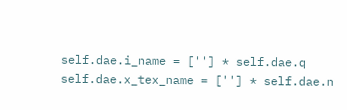self.dae.i_name = [''] * self.dae.q self.dae.x_tex_name = [''] * self.dae.n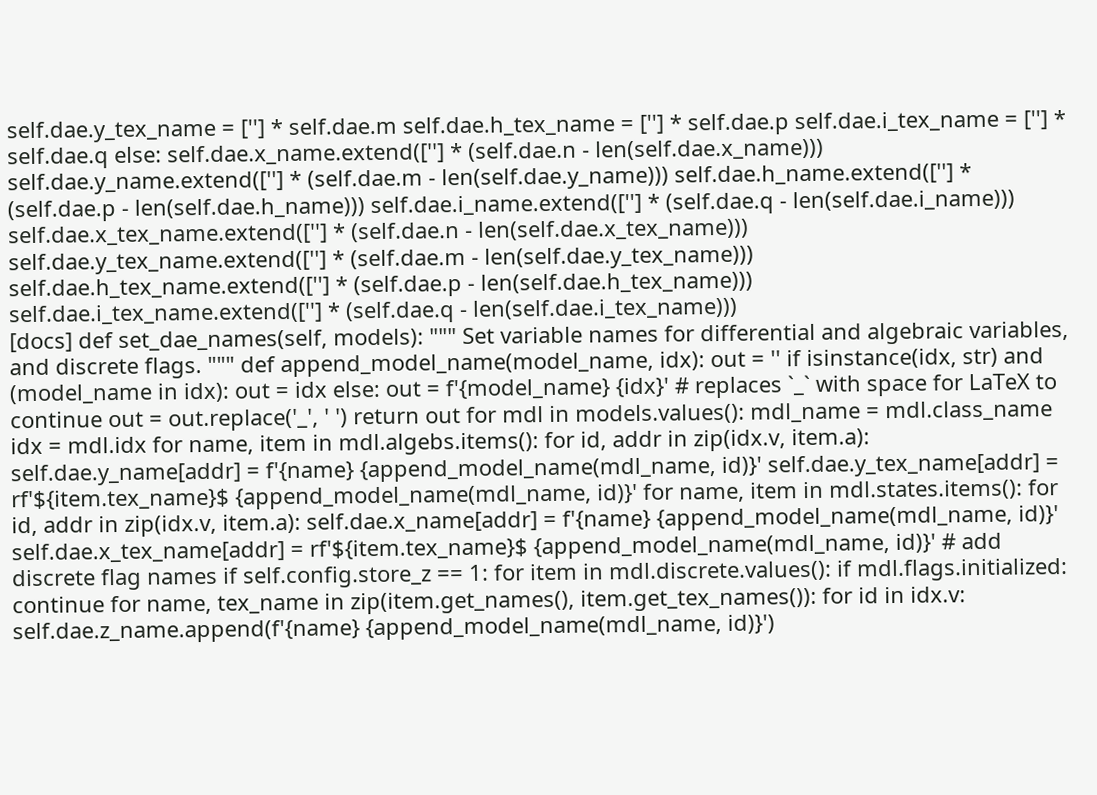self.dae.y_tex_name = [''] * self.dae.m self.dae.h_tex_name = [''] * self.dae.p self.dae.i_tex_name = [''] * self.dae.q else: self.dae.x_name.extend([''] * (self.dae.n - len(self.dae.x_name))) self.dae.y_name.extend([''] * (self.dae.m - len(self.dae.y_name))) self.dae.h_name.extend([''] * (self.dae.p - len(self.dae.h_name))) self.dae.i_name.extend([''] * (self.dae.q - len(self.dae.i_name))) self.dae.x_tex_name.extend([''] * (self.dae.n - len(self.dae.x_tex_name))) self.dae.y_tex_name.extend([''] * (self.dae.m - len(self.dae.y_tex_name))) self.dae.h_tex_name.extend([''] * (self.dae.p - len(self.dae.h_tex_name))) self.dae.i_tex_name.extend([''] * (self.dae.q - len(self.dae.i_tex_name)))
[docs] def set_dae_names(self, models): """ Set variable names for differential and algebraic variables, and discrete flags. """ def append_model_name(model_name, idx): out = '' if isinstance(idx, str) and (model_name in idx): out = idx else: out = f'{model_name} {idx}' # replaces `_` with space for LaTeX to continue out = out.replace('_', ' ') return out for mdl in models.values(): mdl_name = mdl.class_name idx = mdl.idx for name, item in mdl.algebs.items(): for id, addr in zip(idx.v, item.a): self.dae.y_name[addr] = f'{name} {append_model_name(mdl_name, id)}' self.dae.y_tex_name[addr] = rf'${item.tex_name}$ {append_model_name(mdl_name, id)}' for name, item in mdl.states.items(): for id, addr in zip(idx.v, item.a): self.dae.x_name[addr] = f'{name} {append_model_name(mdl_name, id)}' self.dae.x_tex_name[addr] = rf'${item.tex_name}$ {append_model_name(mdl_name, id)}' # add discrete flag names if self.config.store_z == 1: for item in mdl.discrete.values(): if mdl.flags.initialized: continue for name, tex_name in zip(item.get_names(), item.get_tex_names()): for id in idx.v: self.dae.z_name.append(f'{name} {append_model_name(mdl_name, id)}')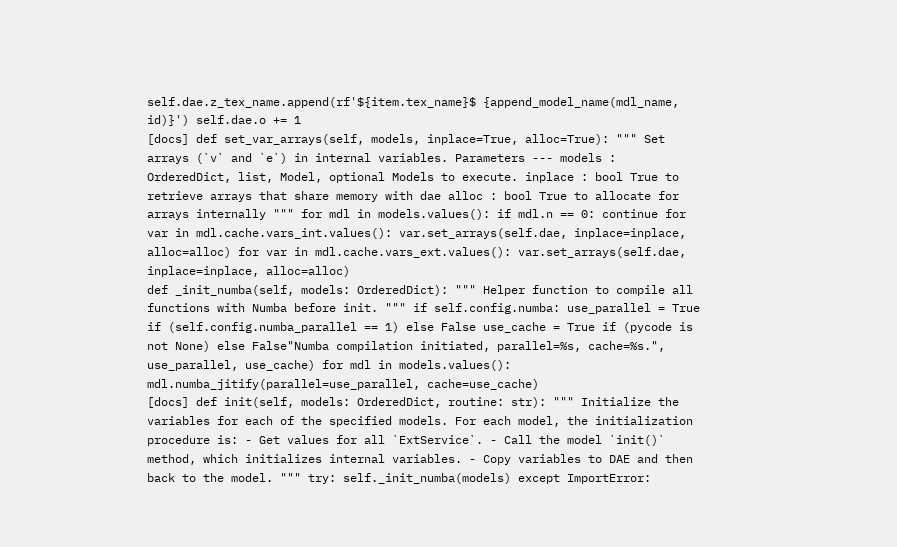self.dae.z_tex_name.append(rf'${item.tex_name}$ {append_model_name(mdl_name, id)}') self.dae.o += 1
[docs] def set_var_arrays(self, models, inplace=True, alloc=True): """ Set arrays (`v` and `e`) in internal variables. Parameters --- models : OrderedDict, list, Model, optional Models to execute. inplace : bool True to retrieve arrays that share memory with dae alloc : bool True to allocate for arrays internally """ for mdl in models.values(): if mdl.n == 0: continue for var in mdl.cache.vars_int.values(): var.set_arrays(self.dae, inplace=inplace, alloc=alloc) for var in mdl.cache.vars_ext.values(): var.set_arrays(self.dae, inplace=inplace, alloc=alloc)
def _init_numba(self, models: OrderedDict): """ Helper function to compile all functions with Numba before init. """ if self.config.numba: use_parallel = True if (self.config.numba_parallel == 1) else False use_cache = True if (pycode is not None) else False"Numba compilation initiated, parallel=%s, cache=%s.", use_parallel, use_cache) for mdl in models.values(): mdl.numba_jitify(parallel=use_parallel, cache=use_cache)
[docs] def init(self, models: OrderedDict, routine: str): """ Initialize the variables for each of the specified models. For each model, the initialization procedure is: - Get values for all `ExtService`. - Call the model `init()` method, which initializes internal variables. - Copy variables to DAE and then back to the model. """ try: self._init_numba(models) except ImportError: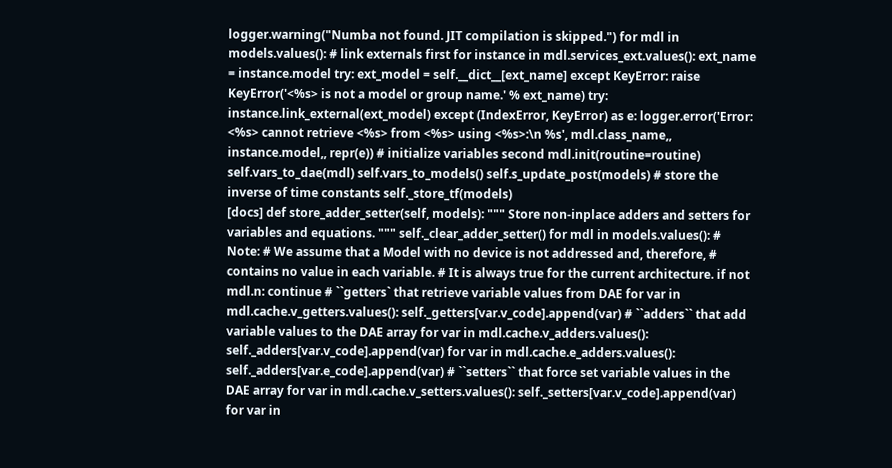logger.warning("Numba not found. JIT compilation is skipped.") for mdl in models.values(): # link externals first for instance in mdl.services_ext.values(): ext_name = instance.model try: ext_model = self.__dict__[ext_name] except KeyError: raise KeyError('<%s> is not a model or group name.' % ext_name) try: instance.link_external(ext_model) except (IndexError, KeyError) as e: logger.error('Error: <%s> cannot retrieve <%s> from <%s> using <%s>:\n %s', mdl.class_name,, instance.model,, repr(e)) # initialize variables second mdl.init(routine=routine) self.vars_to_dae(mdl) self.vars_to_models() self.s_update_post(models) # store the inverse of time constants self._store_tf(models)
[docs] def store_adder_setter(self, models): """ Store non-inplace adders and setters for variables and equations. """ self._clear_adder_setter() for mdl in models.values(): # Note: # We assume that a Model with no device is not addressed and, therefore, # contains no value in each variable. # It is always true for the current architecture. if not mdl.n: continue # ``getters` that retrieve variable values from DAE for var in mdl.cache.v_getters.values(): self._getters[var.v_code].append(var) # ``adders`` that add variable values to the DAE array for var in mdl.cache.v_adders.values(): self._adders[var.v_code].append(var) for var in mdl.cache.e_adders.values(): self._adders[var.e_code].append(var) # ``setters`` that force set variable values in the DAE array for var in mdl.cache.v_setters.values(): self._setters[var.v_code].append(var) for var in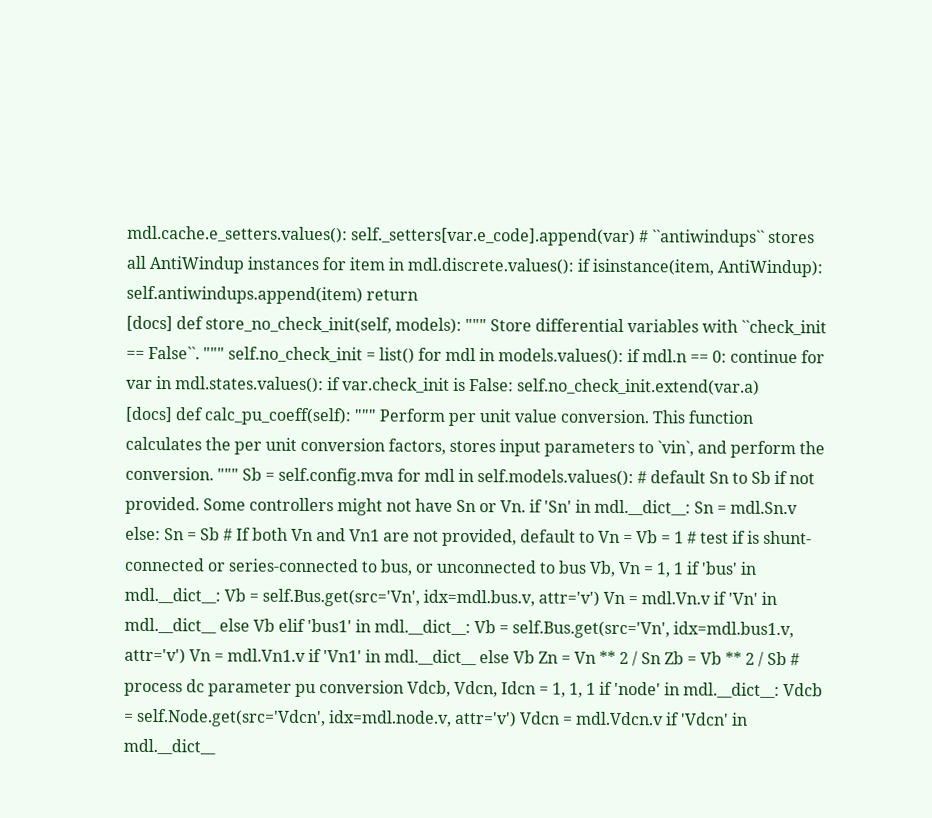mdl.cache.e_setters.values(): self._setters[var.e_code].append(var) # ``antiwindups`` stores all AntiWindup instances for item in mdl.discrete.values(): if isinstance(item, AntiWindup): self.antiwindups.append(item) return
[docs] def store_no_check_init(self, models): """ Store differential variables with ``check_init == False``. """ self.no_check_init = list() for mdl in models.values(): if mdl.n == 0: continue for var in mdl.states.values(): if var.check_init is False: self.no_check_init.extend(var.a)
[docs] def calc_pu_coeff(self): """ Perform per unit value conversion. This function calculates the per unit conversion factors, stores input parameters to `vin`, and perform the conversion. """ Sb = self.config.mva for mdl in self.models.values(): # default Sn to Sb if not provided. Some controllers might not have Sn or Vn. if 'Sn' in mdl.__dict__: Sn = mdl.Sn.v else: Sn = Sb # If both Vn and Vn1 are not provided, default to Vn = Vb = 1 # test if is shunt-connected or series-connected to bus, or unconnected to bus Vb, Vn = 1, 1 if 'bus' in mdl.__dict__: Vb = self.Bus.get(src='Vn', idx=mdl.bus.v, attr='v') Vn = mdl.Vn.v if 'Vn' in mdl.__dict__ else Vb elif 'bus1' in mdl.__dict__: Vb = self.Bus.get(src='Vn', idx=mdl.bus1.v, attr='v') Vn = mdl.Vn1.v if 'Vn1' in mdl.__dict__ else Vb Zn = Vn ** 2 / Sn Zb = Vb ** 2 / Sb # process dc parameter pu conversion Vdcb, Vdcn, Idcn = 1, 1, 1 if 'node' in mdl.__dict__: Vdcb = self.Node.get(src='Vdcn', idx=mdl.node.v, attr='v') Vdcn = mdl.Vdcn.v if 'Vdcn' in mdl.__dict__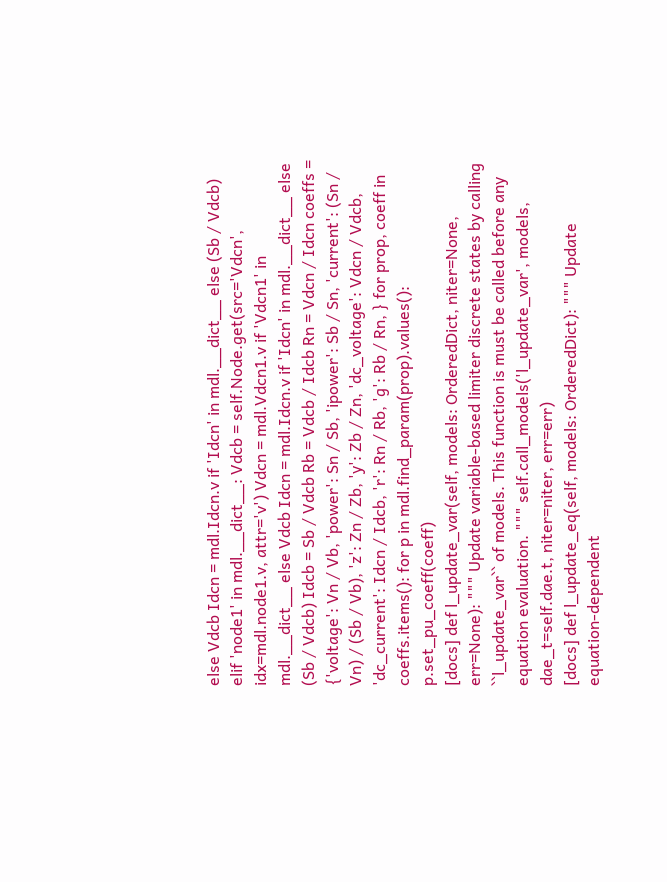else Vdcb Idcn = mdl.Idcn.v if 'Idcn' in mdl.__dict__ else (Sb / Vdcb) elif 'node1' in mdl.__dict__: Vdcb = self.Node.get(src='Vdcn', idx=mdl.node1.v, attr='v') Vdcn = mdl.Vdcn1.v if 'Vdcn1' in mdl.__dict__ else Vdcb Idcn = mdl.Idcn.v if 'Idcn' in mdl.__dict__ else (Sb / Vdcb) Idcb = Sb / Vdcb Rb = Vdcb / Idcb Rn = Vdcn / Idcn coeffs = {'voltage': Vn / Vb, 'power': Sn / Sb, 'ipower': Sb / Sn, 'current': (Sn / Vn) / (Sb / Vb), 'z': Zn / Zb, 'y': Zb / Zn, 'dc_voltage': Vdcn / Vdcb, 'dc_current': Idcn / Idcb, 'r': Rn / Rb, 'g': Rb / Rn, } for prop, coeff in coeffs.items(): for p in mdl.find_param(prop).values(): p.set_pu_coeff(coeff)
[docs] def l_update_var(self, models: OrderedDict, niter=None, err=None): """ Update variable-based limiter discrete states by calling ``l_update_var`` of models. This function is must be called before any equation evaluation. """ self.call_models('l_update_var', models, dae_t=self.dae.t, niter=niter, err=err)
[docs] def l_update_eq(self, models: OrderedDict): """ Update equation-dependent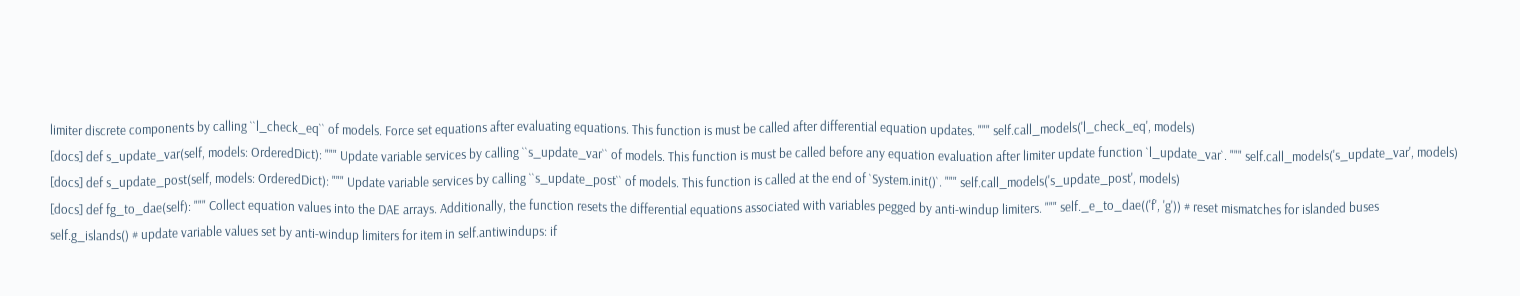limiter discrete components by calling ``l_check_eq`` of models. Force set equations after evaluating equations. This function is must be called after differential equation updates. """ self.call_models('l_check_eq', models)
[docs] def s_update_var(self, models: OrderedDict): """ Update variable services by calling ``s_update_var`` of models. This function is must be called before any equation evaluation after limiter update function `l_update_var`. """ self.call_models('s_update_var', models)
[docs] def s_update_post(self, models: OrderedDict): """ Update variable services by calling ``s_update_post`` of models. This function is called at the end of `System.init()`. """ self.call_models('s_update_post', models)
[docs] def fg_to_dae(self): """ Collect equation values into the DAE arrays. Additionally, the function resets the differential equations associated with variables pegged by anti-windup limiters. """ self._e_to_dae(('f', 'g')) # reset mismatches for islanded buses self.g_islands() # update variable values set by anti-windup limiters for item in self.antiwindups: if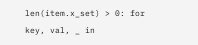len(item.x_set) > 0: for key, val, _ in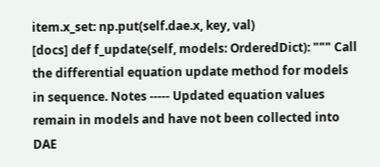item.x_set: np.put(self.dae.x, key, val)
[docs] def f_update(self, models: OrderedDict): """ Call the differential equation update method for models in sequence. Notes ----- Updated equation values remain in models and have not been collected into DAE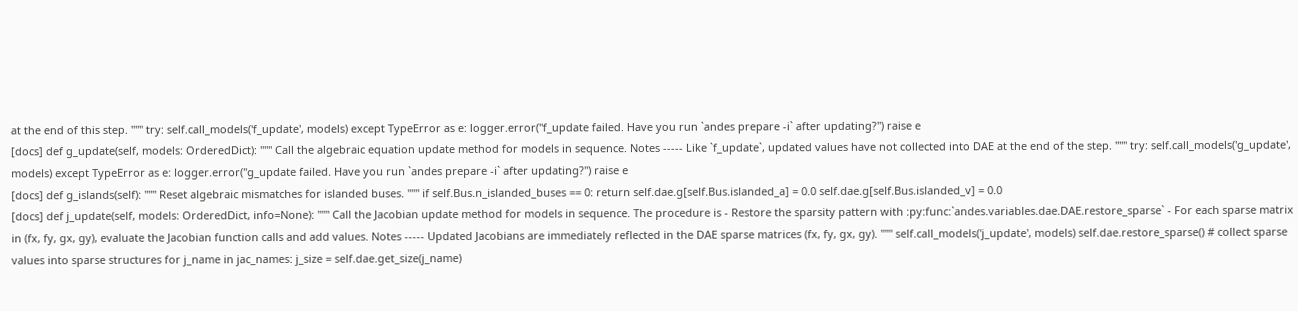at the end of this step. """ try: self.call_models('f_update', models) except TypeError as e: logger.error("f_update failed. Have you run `andes prepare -i` after updating?") raise e
[docs] def g_update(self, models: OrderedDict): """ Call the algebraic equation update method for models in sequence. Notes ----- Like `f_update`, updated values have not collected into DAE at the end of the step. """ try: self.call_models('g_update', models) except TypeError as e: logger.error("g_update failed. Have you run `andes prepare -i` after updating?") raise e
[docs] def g_islands(self): """ Reset algebraic mismatches for islanded buses. """ if self.Bus.n_islanded_buses == 0: return self.dae.g[self.Bus.islanded_a] = 0.0 self.dae.g[self.Bus.islanded_v] = 0.0
[docs] def j_update(self, models: OrderedDict, info=None): """ Call the Jacobian update method for models in sequence. The procedure is - Restore the sparsity pattern with :py:func:`andes.variables.dae.DAE.restore_sparse` - For each sparse matrix in (fx, fy, gx, gy), evaluate the Jacobian function calls and add values. Notes ----- Updated Jacobians are immediately reflected in the DAE sparse matrices (fx, fy, gx, gy). """ self.call_models('j_update', models) self.dae.restore_sparse() # collect sparse values into sparse structures for j_name in jac_names: j_size = self.dae.get_size(j_name)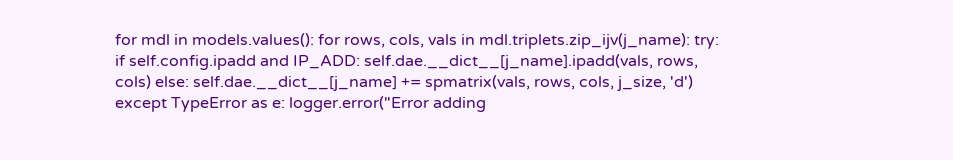for mdl in models.values(): for rows, cols, vals in mdl.triplets.zip_ijv(j_name): try: if self.config.ipadd and IP_ADD: self.dae.__dict__[j_name].ipadd(vals, rows, cols) else: self.dae.__dict__[j_name] += spmatrix(vals, rows, cols, j_size, 'd') except TypeError as e: logger.error("Error adding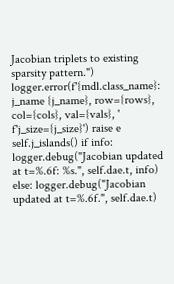Jacobian triplets to existing sparsity pattern.") logger.error(f'{mdl.class_name}: j_name {j_name}, row={rows}, col={cols}, val={vals}, ' f'j_size={j_size}') raise e self.j_islands() if info: logger.debug("Jacobian updated at t=%.6f: %s.", self.dae.t, info) else: logger.debug("Jacobian updated at t=%.6f.", self.dae.t)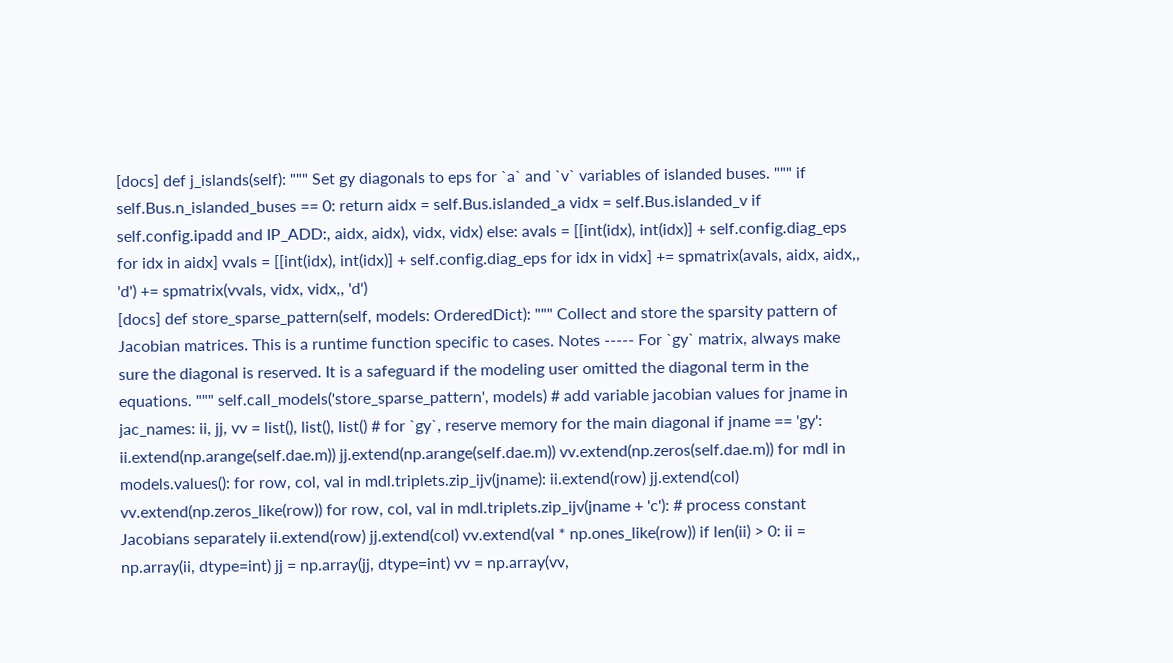[docs] def j_islands(self): """ Set gy diagonals to eps for `a` and `v` variables of islanded buses. """ if self.Bus.n_islanded_buses == 0: return aidx = self.Bus.islanded_a vidx = self.Bus.islanded_v if self.config.ipadd and IP_ADD:, aidx, aidx), vidx, vidx) else: avals = [[int(idx), int(idx)] + self.config.diag_eps for idx in aidx] vvals = [[int(idx), int(idx)] + self.config.diag_eps for idx in vidx] += spmatrix(avals, aidx, aidx,, 'd') += spmatrix(vvals, vidx, vidx,, 'd')
[docs] def store_sparse_pattern(self, models: OrderedDict): """ Collect and store the sparsity pattern of Jacobian matrices. This is a runtime function specific to cases. Notes ----- For `gy` matrix, always make sure the diagonal is reserved. It is a safeguard if the modeling user omitted the diagonal term in the equations. """ self.call_models('store_sparse_pattern', models) # add variable jacobian values for jname in jac_names: ii, jj, vv = list(), list(), list() # for `gy`, reserve memory for the main diagonal if jname == 'gy': ii.extend(np.arange(self.dae.m)) jj.extend(np.arange(self.dae.m)) vv.extend(np.zeros(self.dae.m)) for mdl in models.values(): for row, col, val in mdl.triplets.zip_ijv(jname): ii.extend(row) jj.extend(col) vv.extend(np.zeros_like(row)) for row, col, val in mdl.triplets.zip_ijv(jname + 'c'): # process constant Jacobians separately ii.extend(row) jj.extend(col) vv.extend(val * np.ones_like(row)) if len(ii) > 0: ii = np.array(ii, dtype=int) jj = np.array(jj, dtype=int) vv = np.array(vv,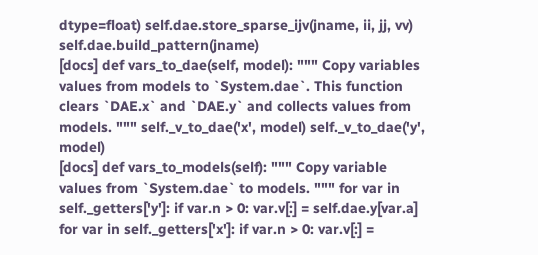dtype=float) self.dae.store_sparse_ijv(jname, ii, jj, vv) self.dae.build_pattern(jname)
[docs] def vars_to_dae(self, model): """ Copy variables values from models to `System.dae`. This function clears `DAE.x` and `DAE.y` and collects values from models. """ self._v_to_dae('x', model) self._v_to_dae('y', model)
[docs] def vars_to_models(self): """ Copy variable values from `System.dae` to models. """ for var in self._getters['y']: if var.n > 0: var.v[:] = self.dae.y[var.a] for var in self._getters['x']: if var.n > 0: var.v[:] =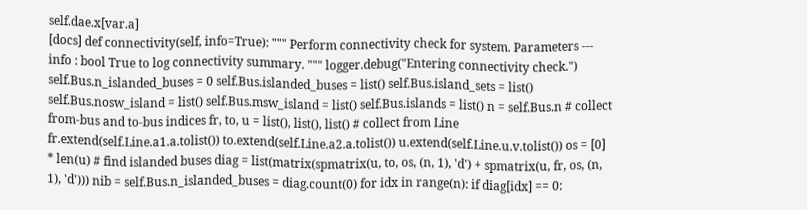self.dae.x[var.a]
[docs] def connectivity(self, info=True): """ Perform connectivity check for system. Parameters --- info : bool True to log connectivity summary. """ logger.debug("Entering connectivity check.") self.Bus.n_islanded_buses = 0 self.Bus.islanded_buses = list() self.Bus.island_sets = list() self.Bus.nosw_island = list() self.Bus.msw_island = list() self.Bus.islands = list() n = self.Bus.n # collect from-bus and to-bus indices fr, to, u = list(), list(), list() # collect from Line fr.extend(self.Line.a1.a.tolist()) to.extend(self.Line.a2.a.tolist()) u.extend(self.Line.u.v.tolist()) os = [0] * len(u) # find islanded buses diag = list(matrix(spmatrix(u, to, os, (n, 1), 'd') + spmatrix(u, fr, os, (n, 1), 'd'))) nib = self.Bus.n_islanded_buses = diag.count(0) for idx in range(n): if diag[idx] == 0: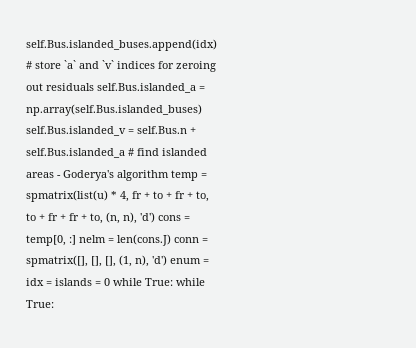self.Bus.islanded_buses.append(idx) # store `a` and `v` indices for zeroing out residuals self.Bus.islanded_a = np.array(self.Bus.islanded_buses) self.Bus.islanded_v = self.Bus.n + self.Bus.islanded_a # find islanded areas - Goderya's algorithm temp = spmatrix(list(u) * 4, fr + to + fr + to, to + fr + fr + to, (n, n), 'd') cons = temp[0, :] nelm = len(cons.J) conn = spmatrix([], [], [], (1, n), 'd') enum = idx = islands = 0 while True: while True: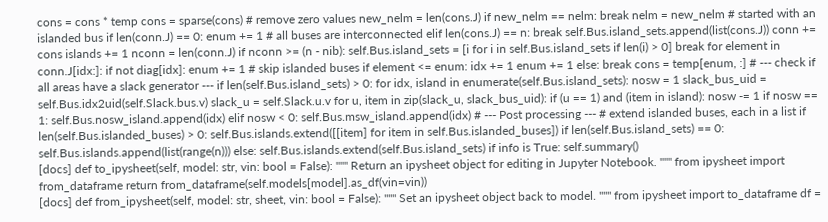cons = cons * temp cons = sparse(cons) # remove zero values new_nelm = len(cons.J) if new_nelm == nelm: break nelm = new_nelm # started with an islanded bus if len(conn.J) == 0: enum += 1 # all buses are interconnected elif len(cons.J) == n: break self.Bus.island_sets.append(list(cons.J)) conn += cons islands += 1 nconn = len(conn.J) if nconn >= (n - nib): self.Bus.island_sets = [i for i in self.Bus.island_sets if len(i) > 0] break for element in conn.J[idx:]: if not diag[idx]: enum += 1 # skip islanded buses if element <= enum: idx += 1 enum += 1 else: break cons = temp[enum, :] # --- check if all areas have a slack generator --- if len(self.Bus.island_sets) > 0: for idx, island in enumerate(self.Bus.island_sets): nosw = 1 slack_bus_uid = self.Bus.idx2uid(self.Slack.bus.v) slack_u = self.Slack.u.v for u, item in zip(slack_u, slack_bus_uid): if (u == 1) and (item in island): nosw -= 1 if nosw == 1: self.Bus.nosw_island.append(idx) elif nosw < 0: self.Bus.msw_island.append(idx) # --- Post processing --- # extend islanded buses, each in a list if len(self.Bus.islanded_buses) > 0: self.Bus.islands.extend([[item] for item in self.Bus.islanded_buses]) if len(self.Bus.island_sets) == 0: self.Bus.islands.append(list(range(n))) else: self.Bus.islands.extend(self.Bus.island_sets) if info is True: self.summary()
[docs] def to_ipysheet(self, model: str, vin: bool = False): """ Return an ipysheet object for editing in Jupyter Notebook. """ from ipysheet import from_dataframe return from_dataframe(self.models[model].as_df(vin=vin))
[docs] def from_ipysheet(self, model: str, sheet, vin: bool = False): """ Set an ipysheet object back to model. """ from ipysheet import to_dataframe df =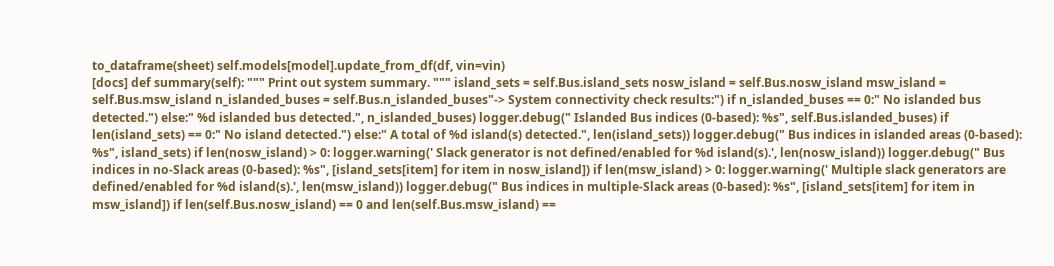to_dataframe(sheet) self.models[model].update_from_df(df, vin=vin)
[docs] def summary(self): """ Print out system summary. """ island_sets = self.Bus.island_sets nosw_island = self.Bus.nosw_island msw_island = self.Bus.msw_island n_islanded_buses = self.Bus.n_islanded_buses"-> System connectivity check results:") if n_islanded_buses == 0:" No islanded bus detected.") else:" %d islanded bus detected.", n_islanded_buses) logger.debug(" Islanded Bus indices (0-based): %s", self.Bus.islanded_buses) if len(island_sets) == 0:" No island detected.") else:" A total of %d island(s) detected.", len(island_sets)) logger.debug(" Bus indices in islanded areas (0-based): %s", island_sets) if len(nosw_island) > 0: logger.warning(' Slack generator is not defined/enabled for %d island(s).', len(nosw_island)) logger.debug(" Bus indices in no-Slack areas (0-based): %s", [island_sets[item] for item in nosw_island]) if len(msw_island) > 0: logger.warning(' Multiple slack generators are defined/enabled for %d island(s).', len(msw_island)) logger.debug(" Bus indices in multiple-Slack areas (0-based): %s", [island_sets[item] for item in msw_island]) if len(self.Bus.nosw_island) == 0 and len(self.Bus.msw_island) ==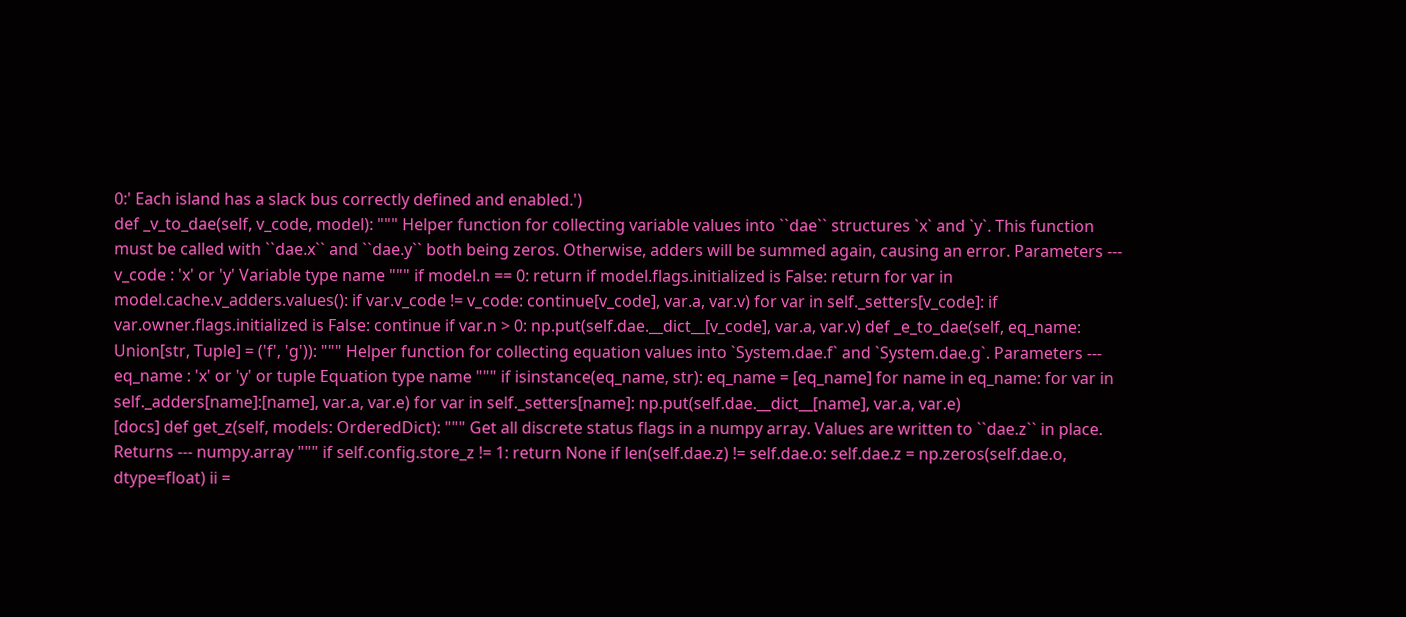0:' Each island has a slack bus correctly defined and enabled.')
def _v_to_dae(self, v_code, model): """ Helper function for collecting variable values into ``dae`` structures `x` and `y`. This function must be called with ``dae.x`` and ``dae.y`` both being zeros. Otherwise, adders will be summed again, causing an error. Parameters --- v_code : 'x' or 'y' Variable type name """ if model.n == 0: return if model.flags.initialized is False: return for var in model.cache.v_adders.values(): if var.v_code != v_code: continue[v_code], var.a, var.v) for var in self._setters[v_code]: if var.owner.flags.initialized is False: continue if var.n > 0: np.put(self.dae.__dict__[v_code], var.a, var.v) def _e_to_dae(self, eq_name: Union[str, Tuple] = ('f', 'g')): """ Helper function for collecting equation values into `System.dae.f` and `System.dae.g`. Parameters --- eq_name : 'x' or 'y' or tuple Equation type name """ if isinstance(eq_name, str): eq_name = [eq_name] for name in eq_name: for var in self._adders[name]:[name], var.a, var.e) for var in self._setters[name]: np.put(self.dae.__dict__[name], var.a, var.e)
[docs] def get_z(self, models: OrderedDict): """ Get all discrete status flags in a numpy array. Values are written to ``dae.z`` in place. Returns --- numpy.array """ if self.config.store_z != 1: return None if len(self.dae.z) != self.dae.o: self.dae.z = np.zeros(self.dae.o, dtype=float) ii =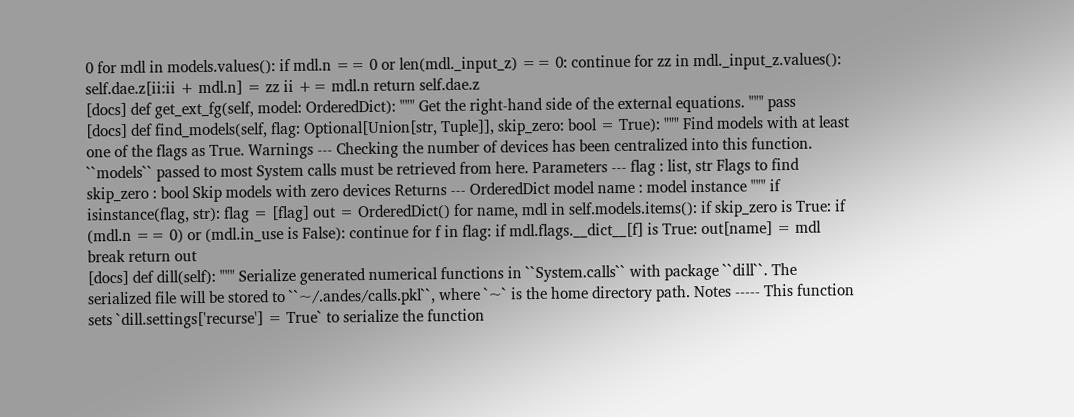0 for mdl in models.values(): if mdl.n == 0 or len(mdl._input_z) == 0: continue for zz in mdl._input_z.values(): self.dae.z[ii:ii + mdl.n] = zz ii += mdl.n return self.dae.z
[docs] def get_ext_fg(self, model: OrderedDict): """ Get the right-hand side of the external equations. """ pass
[docs] def find_models(self, flag: Optional[Union[str, Tuple]], skip_zero: bool = True): """ Find models with at least one of the flags as True. Warnings --- Checking the number of devices has been centralized into this function. ``models`` passed to most System calls must be retrieved from here. Parameters --- flag : list, str Flags to find skip_zero : bool Skip models with zero devices Returns --- OrderedDict model name : model instance """ if isinstance(flag, str): flag = [flag] out = OrderedDict() for name, mdl in self.models.items(): if skip_zero is True: if (mdl.n == 0) or (mdl.in_use is False): continue for f in flag: if mdl.flags.__dict__[f] is True: out[name] = mdl break return out
[docs] def dill(self): """ Serialize generated numerical functions in ``System.calls`` with package ``dill``. The serialized file will be stored to ``~/.andes/calls.pkl``, where `~` is the home directory path. Notes ----- This function sets `dill.settings['recurse'] = True` to serialize the function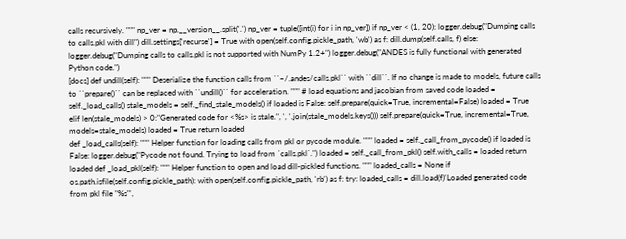calls recursively. """ np_ver = np.__version__.split('.') np_ver = tuple([int(i) for i in np_ver]) if np_ver < (1, 20): logger.debug("Dumping calls to calls.pkl with dill") dill.settings['recurse'] = True with open(self.config.pickle_path, 'wb') as f: dill.dump(self.calls, f) else: logger.debug("Dumping calls to calls.pkl is not supported with NumPy 1.2+") logger.debug("ANDES is fully functional with generated Python code.")
[docs] def undill(self): """ Deserialize the function calls from ``~/.andes/calls.pkl`` with ``dill``. If no change is made to models, future calls to ``prepare()`` can be replaced with ``undill()`` for acceleration. """ # load equations and jacobian from saved code loaded = self._load_calls() stale_models = self._find_stale_models() if loaded is False: self.prepare(quick=True, incremental=False) loaded = True elif len(stale_models) > 0:"Generated code for <%s> is stale.", ', '.join(stale_models.keys())) self.prepare(quick=True, incremental=True, models=stale_models) loaded = True return loaded
def _load_calls(self): """ Helper function for loading calls from pkl or pycode module. """ loaded = self._call_from_pycode() if loaded is False: logger.debug("Pycode not found. Trying to load from `calls.pkl`.") loaded = self._call_from_pkl() self.with_calls = loaded return loaded def _load_pkl(self): """ Helper function to open and load dill-pickled functions. """ loaded_calls = None if os.path.isfile(self.config.pickle_path): with open(self.config.pickle_path, 'rb') as f: try: loaded_calls = dill.load(f)'Loaded generated code from pkl file "%s"',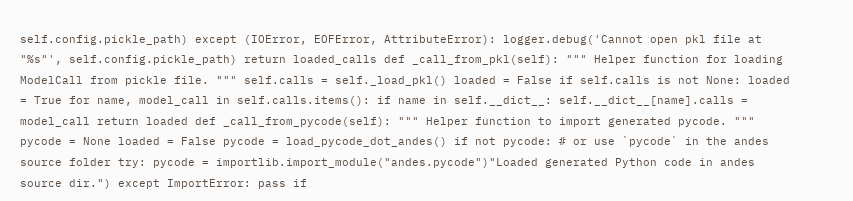self.config.pickle_path) except (IOError, EOFError, AttributeError): logger.debug('Cannot open pkl file at "%s"', self.config.pickle_path) return loaded_calls def _call_from_pkl(self): """ Helper function for loading ModelCall from pickle file. """ self.calls = self._load_pkl() loaded = False if self.calls is not None: loaded = True for name, model_call in self.calls.items(): if name in self.__dict__: self.__dict__[name].calls = model_call return loaded def _call_from_pycode(self): """ Helper function to import generated pycode. """ pycode = None loaded = False pycode = load_pycode_dot_andes() if not pycode: # or use `pycode` in the andes source folder try: pycode = importlib.import_module("andes.pycode")"Loaded generated Python code in andes source dir.") except ImportError: pass if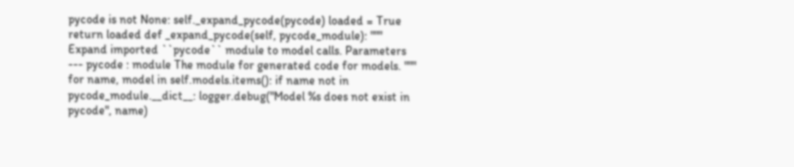pycode is not None: self._expand_pycode(pycode) loaded = True return loaded def _expand_pycode(self, pycode_module): """ Expand imported ``pycode`` module to model calls. Parameters --- pycode : module The module for generated code for models. """ for name, model in self.models.items(): if name not in pycode_module.__dict__: logger.debug("Model %s does not exist in pycode", name)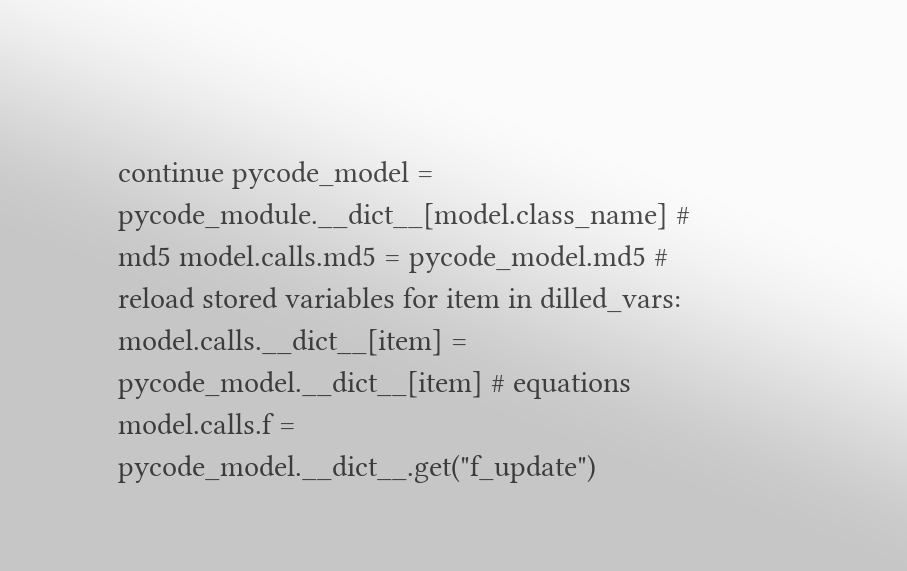continue pycode_model = pycode_module.__dict__[model.class_name] # md5 model.calls.md5 = pycode_model.md5 # reload stored variables for item in dilled_vars: model.calls.__dict__[item] = pycode_model.__dict__[item] # equations model.calls.f = pycode_model.__dict__.get("f_update")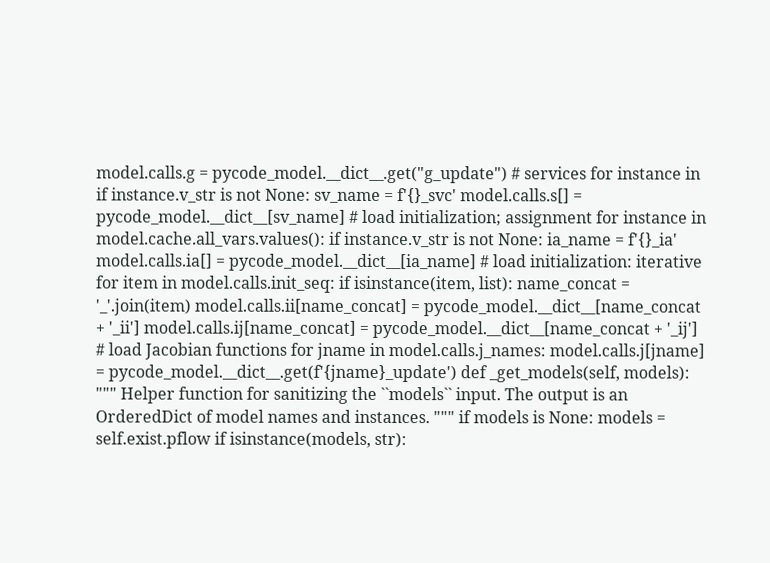model.calls.g = pycode_model.__dict__.get("g_update") # services for instance in if instance.v_str is not None: sv_name = f'{}_svc' model.calls.s[] = pycode_model.__dict__[sv_name] # load initialization; assignment for instance in model.cache.all_vars.values(): if instance.v_str is not None: ia_name = f'{}_ia' model.calls.ia[] = pycode_model.__dict__[ia_name] # load initialization: iterative for item in model.calls.init_seq: if isinstance(item, list): name_concat = '_'.join(item) model.calls.ii[name_concat] = pycode_model.__dict__[name_concat + '_ii'] model.calls.ij[name_concat] = pycode_model.__dict__[name_concat + '_ij'] # load Jacobian functions for jname in model.calls.j_names: model.calls.j[jname] = pycode_model.__dict__.get(f'{jname}_update') def _get_models(self, models): """ Helper function for sanitizing the ``models`` input. The output is an OrderedDict of model names and instances. """ if models is None: models = self.exist.pflow if isinstance(models, str):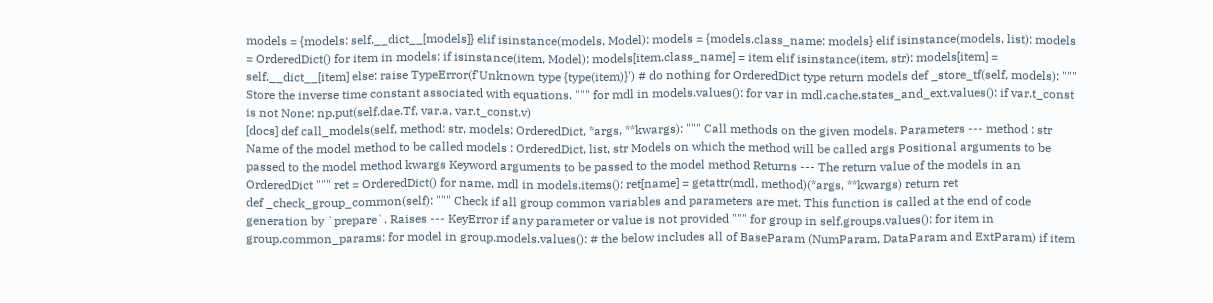models = {models: self.__dict__[models]} elif isinstance(models, Model): models = {models.class_name: models} elif isinstance(models, list): models = OrderedDict() for item in models: if isinstance(item, Model): models[item.class_name] = item elif isinstance(item, str): models[item] = self.__dict__[item] else: raise TypeError(f'Unknown type {type(item)}') # do nothing for OrderedDict type return models def _store_tf(self, models): """ Store the inverse time constant associated with equations. """ for mdl in models.values(): for var in mdl.cache.states_and_ext.values(): if var.t_const is not None: np.put(self.dae.Tf, var.a, var.t_const.v)
[docs] def call_models(self, method: str, models: OrderedDict, *args, **kwargs): """ Call methods on the given models. Parameters --- method : str Name of the model method to be called models : OrderedDict, list, str Models on which the method will be called args Positional arguments to be passed to the model method kwargs Keyword arguments to be passed to the model method Returns --- The return value of the models in an OrderedDict """ ret = OrderedDict() for name, mdl in models.items(): ret[name] = getattr(mdl, method)(*args, **kwargs) return ret
def _check_group_common(self): """ Check if all group common variables and parameters are met. This function is called at the end of code generation by `prepare`. Raises --- KeyError if any parameter or value is not provided """ for group in self.groups.values(): for item in group.common_params: for model in group.models.values(): # the below includes all of BaseParam (NumParam, DataParam and ExtParam) if item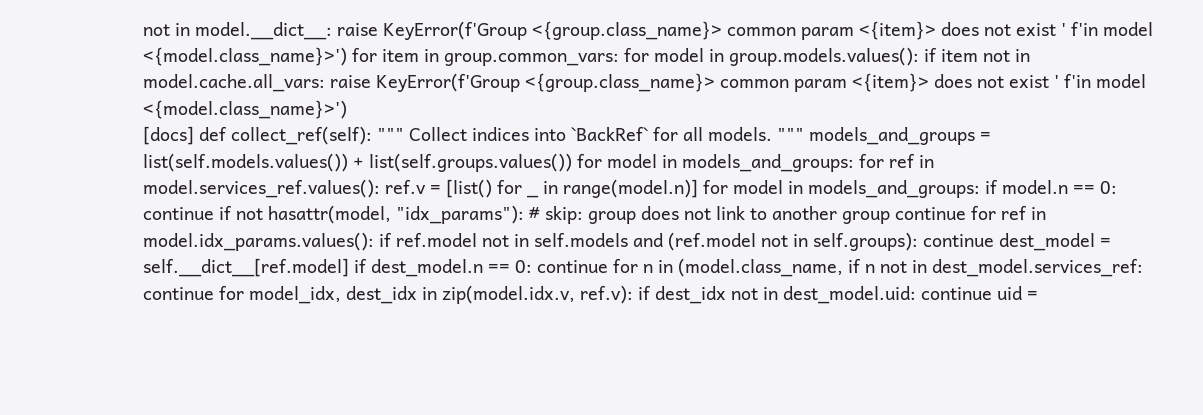not in model.__dict__: raise KeyError(f'Group <{group.class_name}> common param <{item}> does not exist ' f'in model <{model.class_name}>') for item in group.common_vars: for model in group.models.values(): if item not in model.cache.all_vars: raise KeyError(f'Group <{group.class_name}> common param <{item}> does not exist ' f'in model <{model.class_name}>')
[docs] def collect_ref(self): """ Collect indices into `BackRef` for all models. """ models_and_groups = list(self.models.values()) + list(self.groups.values()) for model in models_and_groups: for ref in model.services_ref.values(): ref.v = [list() for _ in range(model.n)] for model in models_and_groups: if model.n == 0: continue if not hasattr(model, "idx_params"): # skip: group does not link to another group continue for ref in model.idx_params.values(): if ref.model not in self.models and (ref.model not in self.groups): continue dest_model = self.__dict__[ref.model] if dest_model.n == 0: continue for n in (model.class_name, if n not in dest_model.services_ref: continue for model_idx, dest_idx in zip(model.idx.v, ref.v): if dest_idx not in dest_model.uid: continue uid =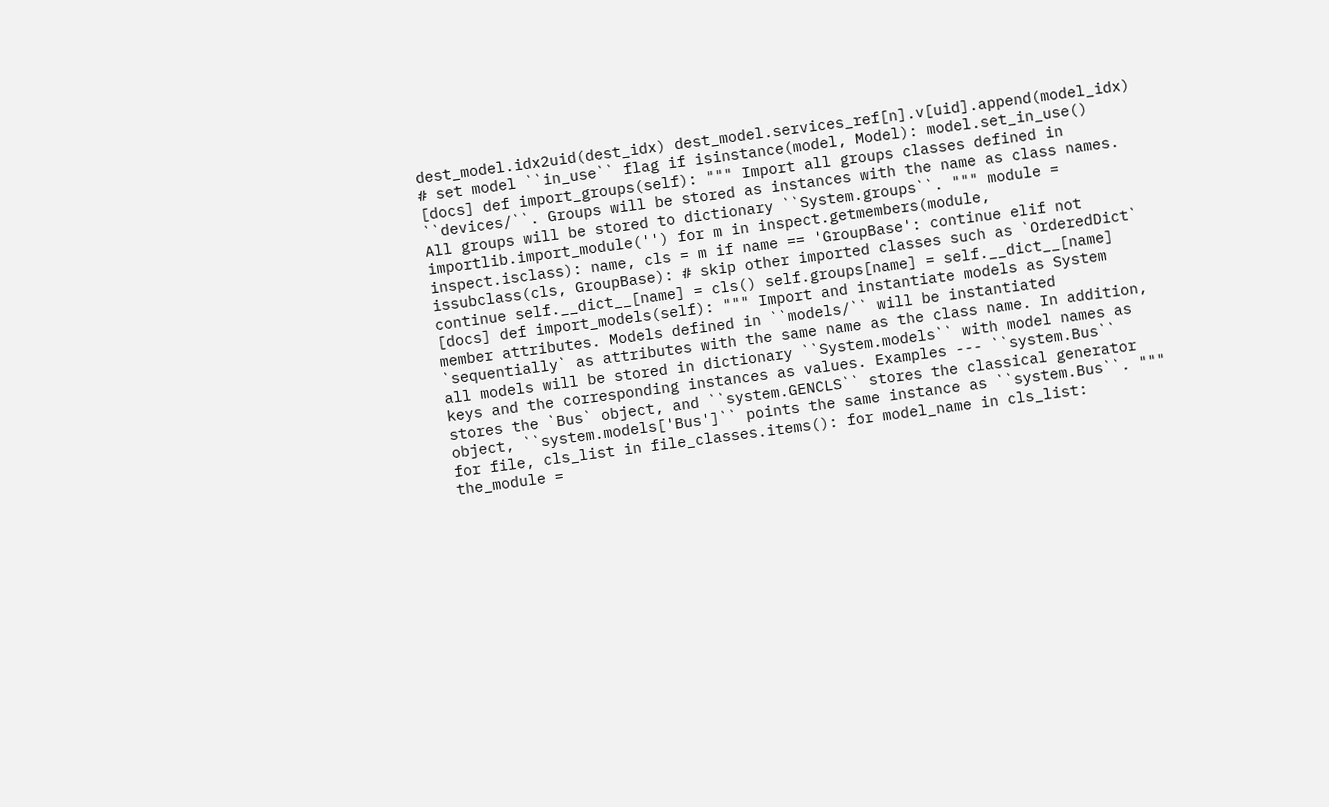dest_model.idx2uid(dest_idx) dest_model.services_ref[n].v[uid].append(model_idx) # set model ``in_use`` flag if isinstance(model, Model): model.set_in_use()
[docs] def import_groups(self): """ Import all groups classes defined in ``devices/``. Groups will be stored as instances with the name as class names. All groups will be stored to dictionary ``System.groups``. """ module = importlib.import_module('') for m in inspect.getmembers(module, inspect.isclass): name, cls = m if name == 'GroupBase': continue elif not issubclass(cls, GroupBase): # skip other imported classes such as `OrderedDict` continue self.__dict__[name] = cls() self.groups[name] = self.__dict__[name]
[docs] def import_models(self): """ Import and instantiate models as System member attributes. Models defined in ``models/`` will be instantiated `sequentially` as attributes with the same name as the class name. In addition, all models will be stored in dictionary ``System.models`` with model names as keys and the corresponding instances as values. Examples --- ``system.Bus`` stores the `Bus` object, and ``system.GENCLS`` stores the classical generator object, ``system.models['Bus']`` points the same instance as ``system.Bus``. """ for file, cls_list in file_classes.items(): for model_name in cls_list: the_module =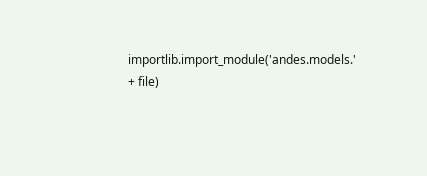importlib.import_module('andes.models.' + file)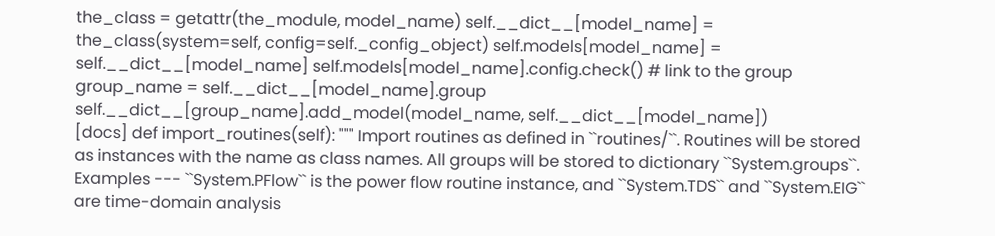the_class = getattr(the_module, model_name) self.__dict__[model_name] = the_class(system=self, config=self._config_object) self.models[model_name] = self.__dict__[model_name] self.models[model_name].config.check() # link to the group group_name = self.__dict__[model_name].group self.__dict__[group_name].add_model(model_name, self.__dict__[model_name])
[docs] def import_routines(self): """ Import routines as defined in ``routines/``. Routines will be stored as instances with the name as class names. All groups will be stored to dictionary ``System.groups``. Examples --- ``System.PFlow`` is the power flow routine instance, and ``System.TDS`` and ``System.EIG`` are time-domain analysis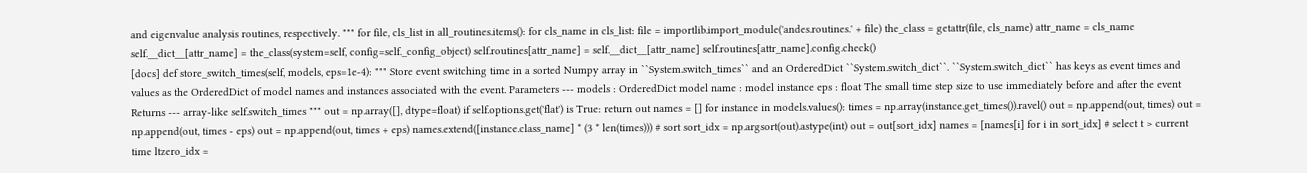and eigenvalue analysis routines, respectively. """ for file, cls_list in all_routines.items(): for cls_name in cls_list: file = importlib.import_module('andes.routines.' + file) the_class = getattr(file, cls_name) attr_name = cls_name self.__dict__[attr_name] = the_class(system=self, config=self._config_object) self.routines[attr_name] = self.__dict__[attr_name] self.routines[attr_name].config.check()
[docs] def store_switch_times(self, models, eps=1e-4): """ Store event switching time in a sorted Numpy array in ``System.switch_times`` and an OrderedDict ``System.switch_dict``. ``System.switch_dict`` has keys as event times and values as the OrderedDict of model names and instances associated with the event. Parameters --- models : OrderedDict model name : model instance eps : float The small time step size to use immediately before and after the event Returns --- array-like self.switch_times """ out = np.array([], dtype=float) if self.options.get('flat') is True: return out names = [] for instance in models.values(): times = np.array(instance.get_times()).ravel() out = np.append(out, times) out = np.append(out, times - eps) out = np.append(out, times + eps) names.extend([instance.class_name] * (3 * len(times))) # sort sort_idx = np.argsort(out).astype(int) out = out[sort_idx] names = [names[i] for i in sort_idx] # select t > current time ltzero_idx =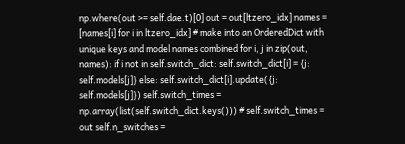np.where(out >= self.dae.t)[0] out = out[ltzero_idx] names = [names[i] for i in ltzero_idx] # make into an OrderedDict with unique keys and model names combined for i, j in zip(out, names): if i not in self.switch_dict: self.switch_dict[i] = {j: self.models[j]} else: self.switch_dict[i].update({j: self.models[j]}) self.switch_times = np.array(list(self.switch_dict.keys())) # self.switch_times = out self.n_switches =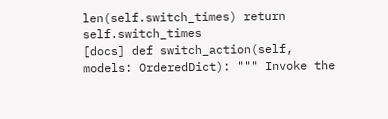len(self.switch_times) return self.switch_times
[docs] def switch_action(self, models: OrderedDict): """ Invoke the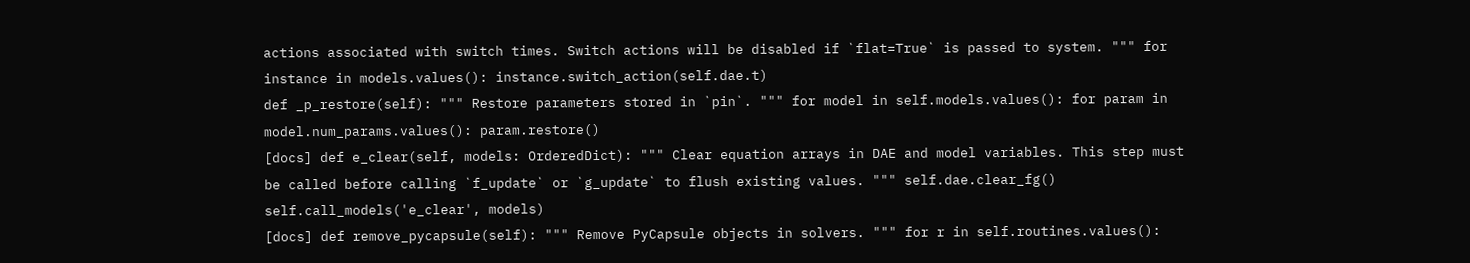actions associated with switch times. Switch actions will be disabled if `flat=True` is passed to system. """ for instance in models.values(): instance.switch_action(self.dae.t)
def _p_restore(self): """ Restore parameters stored in `pin`. """ for model in self.models.values(): for param in model.num_params.values(): param.restore()
[docs] def e_clear(self, models: OrderedDict): """ Clear equation arrays in DAE and model variables. This step must be called before calling `f_update` or `g_update` to flush existing values. """ self.dae.clear_fg() self.call_models('e_clear', models)
[docs] def remove_pycapsule(self): """ Remove PyCapsule objects in solvers. """ for r in self.routines.values():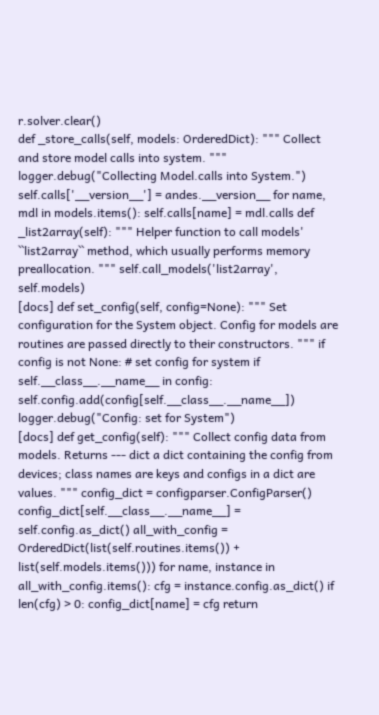r.solver.clear()
def _store_calls(self, models: OrderedDict): """ Collect and store model calls into system. """ logger.debug("Collecting Model.calls into System.") self.calls['__version__'] = andes.__version__ for name, mdl in models.items(): self.calls[name] = mdl.calls def _list2array(self): """ Helper function to call models' ``list2array`` method, which usually performs memory preallocation. """ self.call_models('list2array', self.models)
[docs] def set_config(self, config=None): """ Set configuration for the System object. Config for models are routines are passed directly to their constructors. """ if config is not None: # set config for system if self.__class__.__name__ in config: self.config.add(config[self.__class__.__name__]) logger.debug("Config: set for System")
[docs] def get_config(self): """ Collect config data from models. Returns --- dict a dict containing the config from devices; class names are keys and configs in a dict are values. """ config_dict = configparser.ConfigParser() config_dict[self.__class__.__name__] = self.config.as_dict() all_with_config = OrderedDict(list(self.routines.items()) + list(self.models.items())) for name, instance in all_with_config.items(): cfg = instance.config.as_dict() if len(cfg) > 0: config_dict[name] = cfg return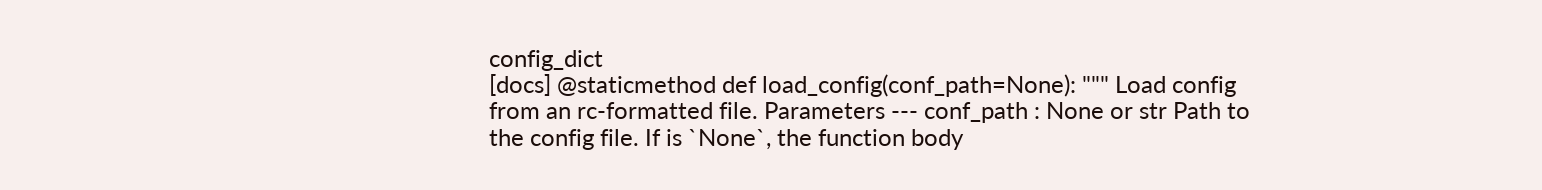config_dict
[docs] @staticmethod def load_config(conf_path=None): """ Load config from an rc-formatted file. Parameters --- conf_path : None or str Path to the config file. If is `None`, the function body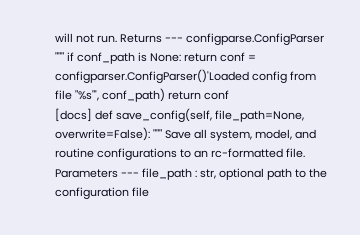will not run. Returns --- configparse.ConfigParser """ if conf_path is None: return conf = configparser.ConfigParser()'Loaded config from file "%s"', conf_path) return conf
[docs] def save_config(self, file_path=None, overwrite=False): """ Save all system, model, and routine configurations to an rc-formatted file. Parameters --- file_path : str, optional path to the configuration file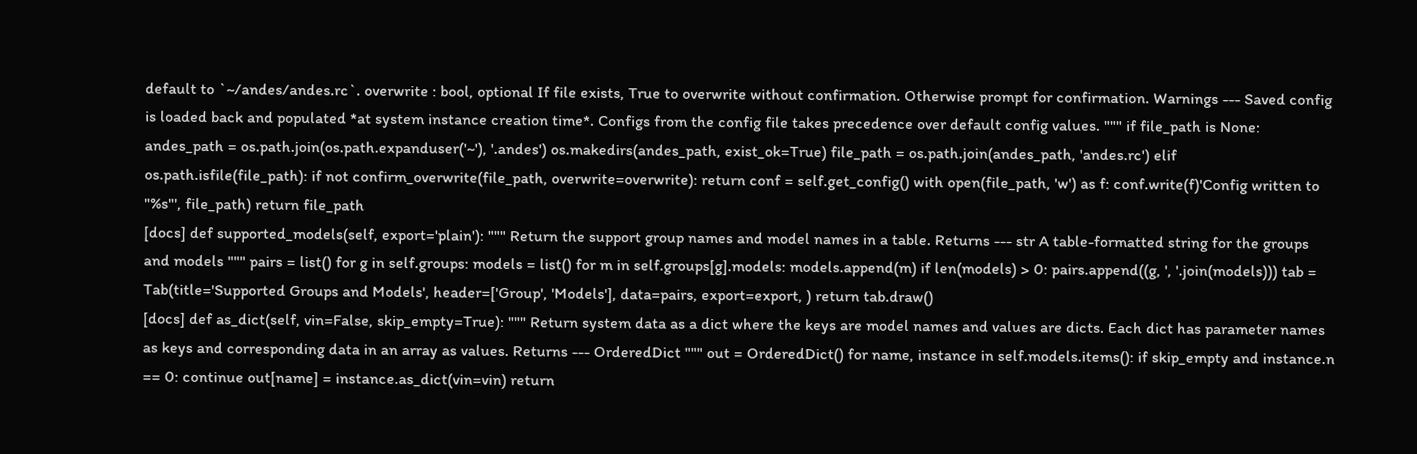default to `~/andes/andes.rc`. overwrite : bool, optional If file exists, True to overwrite without confirmation. Otherwise prompt for confirmation. Warnings --- Saved config is loaded back and populated *at system instance creation time*. Configs from the config file takes precedence over default config values. """ if file_path is None: andes_path = os.path.join(os.path.expanduser('~'), '.andes') os.makedirs(andes_path, exist_ok=True) file_path = os.path.join(andes_path, 'andes.rc') elif os.path.isfile(file_path): if not confirm_overwrite(file_path, overwrite=overwrite): return conf = self.get_config() with open(file_path, 'w') as f: conf.write(f)'Config written to "%s"', file_path) return file_path
[docs] def supported_models(self, export='plain'): """ Return the support group names and model names in a table. Returns --- str A table-formatted string for the groups and models """ pairs = list() for g in self.groups: models = list() for m in self.groups[g].models: models.append(m) if len(models) > 0: pairs.append((g, ', '.join(models))) tab = Tab(title='Supported Groups and Models', header=['Group', 'Models'], data=pairs, export=export, ) return tab.draw()
[docs] def as_dict(self, vin=False, skip_empty=True): """ Return system data as a dict where the keys are model names and values are dicts. Each dict has parameter names as keys and corresponding data in an array as values. Returns --- OrderedDict """ out = OrderedDict() for name, instance in self.models.items(): if skip_empty and instance.n == 0: continue out[name] = instance.as_dict(vin=vin) return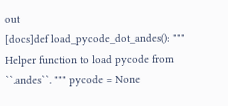out
[docs]def load_pycode_dot_andes(): """ Helper function to load pycode from ``.andes``. """ pycode = None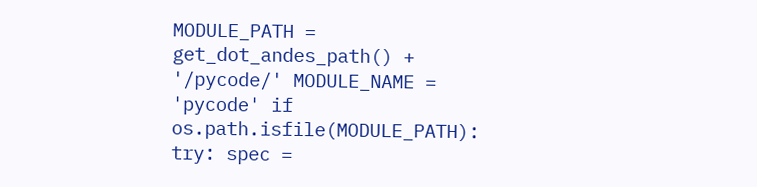MODULE_PATH = get_dot_andes_path() + '/pycode/' MODULE_NAME = 'pycode' if os.path.isfile(MODULE_PATH): try: spec =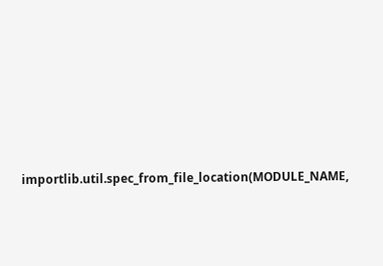importlib.util.spec_from_file_location(MODULE_NAME,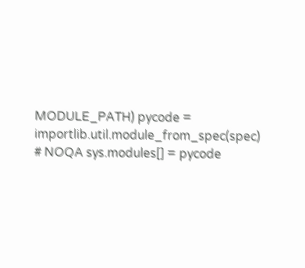MODULE_PATH) pycode = importlib.util.module_from_spec(spec) # NOQA sys.modules[] = pycode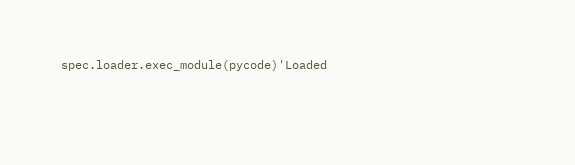spec.loader.exec_module(pycode)'Loaded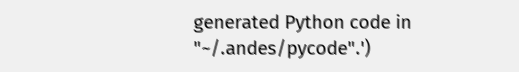generated Python code in "~/.andes/pycode".')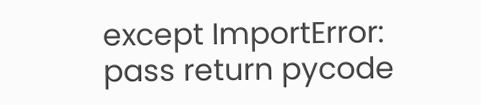except ImportError: pass return pycode